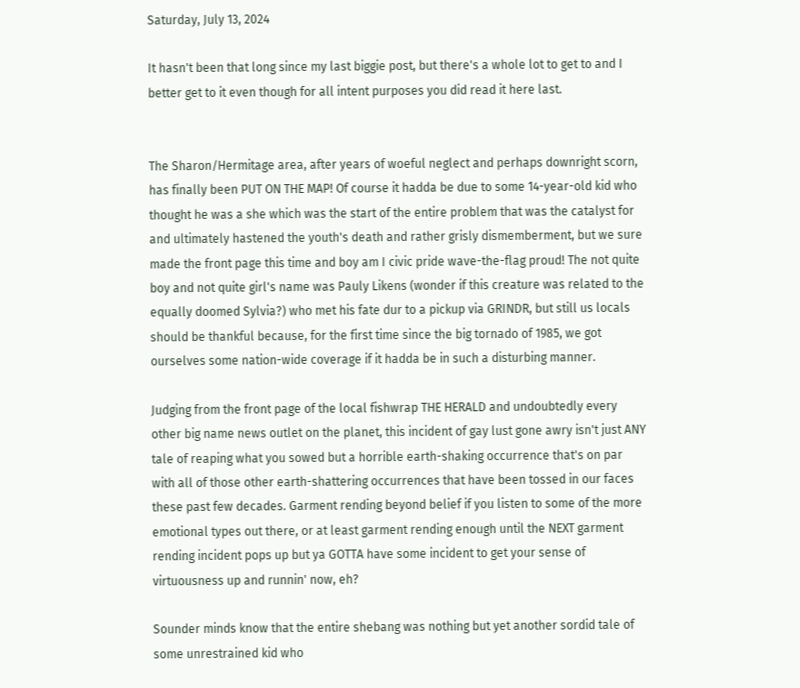Saturday, July 13, 2024

It hasn't been that long since my last biggie post, but there's a whole lot to get to and I better get to it even though for all intent purposes you did read it here last.


The Sharon/Hermitage area, after years of woeful neglect and perhaps downright scorn, has finally been PUT ON THE MAP! Of course it hadda be due to some 14-year-old kid who thought he was a she which was the start of the entire problem that was the catalyst for and ultimately hastened the youth's death and rather grisly dismemberment, but we sure made the front page this time and boy am I civic pride wave-the-flag proud! The not quite boy and not quite girl's name was Pauly Likens (wonder if this creature was related to the equally doomed Sylvia?) who met his fate dur to a pickup via GRINDR, but still us locals should be thankful because, for the first time since the big tornado of 1985, we got ourselves some nation-wide coverage if it hadda be in such a disturbing manner.

Judging from the front page of the local fishwrap THE HERALD and undoubtedly every other big name news outlet on the planet, this incident of gay lust gone awry isn't just ANY tale of reaping what you sowed but a horrible earth-shaking occurrence that's on par with all of those other earth-shattering occurrences that have been tossed in our faces these past few decades. Garment rending beyond belief if you listen to some of the more emotional types out there, or at least garment rending enough until the NEXT garment rending incident pops up but ya GOTTA have some incident to get your sense of virtuousness up and runnin' now, eh?

Sounder minds know that the entire shebang was nothing but yet another sordid tale of some unrestrained kid who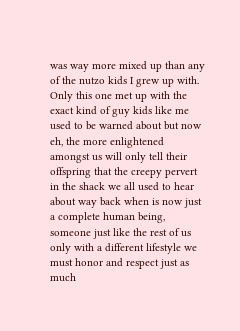was way more mixed up than any of the nutzo kids I grew up with. Only this one met up with the exact kind of guy kids like me used to be warned about but now eh, the more enlightened amongst us will only tell their offspring that the creepy pervert in the shack we all used to hear about way back when is now just a complete human being, someone just like the rest of us only with a different lifestyle we must honor and respect just as much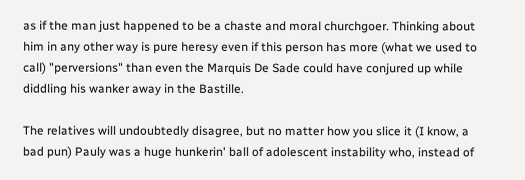as if the man just happened to be a chaste and moral churchgoer. Thinking about him in any other way is pure heresy even if this person has more (what we used to call) "perversions" than even the Marquis De Sade could have conjured up while diddling his wanker away in the Bastille.

The relatives will undoubtedly disagree, but no matter how you slice it (I know, a bad pun) Pauly was a huge hunkerin' ball of adolescent instability who, instead of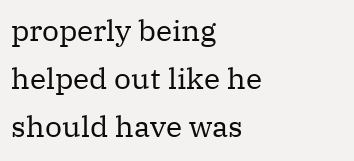properly being helped out like he should have was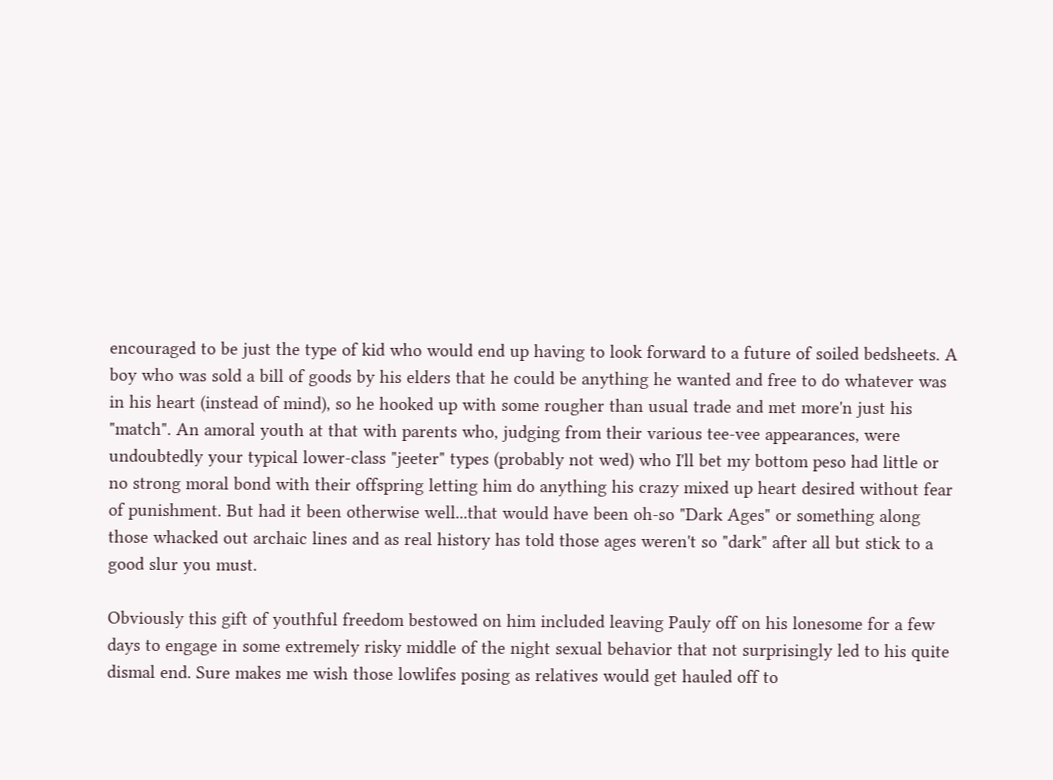encouraged to be just the type of kid who would end up having to look forward to a future of soiled bedsheets. A boy who was sold a bill of goods by his elders that he could be anything he wanted and free to do whatever was in his heart (instead of mind), so he hooked up with some rougher than usual trade and met more'n just his "match". An amoral youth at that with parents who, judging from their various tee-vee appearances, were undoubtedly your typical lower-class "jeeter" types (probably not wed) who I'll bet my bottom peso had little or no strong moral bond with their offspring letting him do anything his crazy mixed up heart desired without fear of punishment. But had it been otherwise well...that would have been oh-so "Dark Ages" or something along those whacked out archaic lines and as real history has told those ages weren't so "dark" after all but stick to a good slur you must.

Obviously this gift of youthful freedom bestowed on him included leaving Pauly off on his lonesome for a few days to engage in some extremely risky middle of the night sexual behavior that not surprisingly led to his quite dismal end. Sure makes me wish those lowlifes posing as relatives would get hauled off to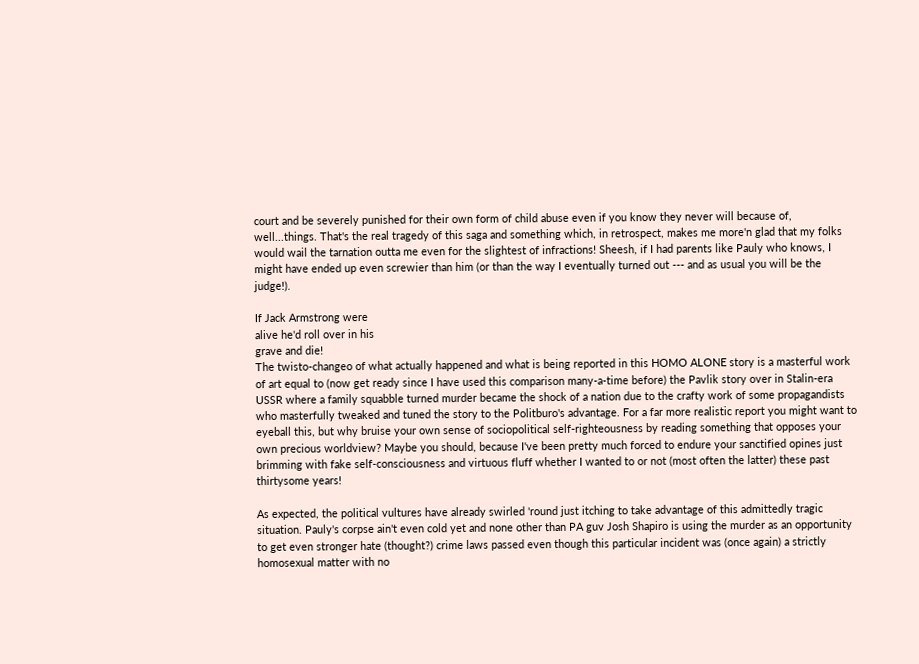court and be severely punished for their own form of child abuse even if you know they never will because of, well...things. That's the real tragedy of this saga and something which, in retrospect, makes me more'n glad that my folks would wail the tarnation outta me even for the slightest of infractions! Sheesh, if I had parents like Pauly who knows, I might have ended up even screwier than him (or than the way I eventually turned out --- and as usual you will be the judge!).

If Jack Armstrong were
alive he'd roll over in his
grave and die!
The twisto-changeo of what actually happened and what is being reported in this HOMO ALONE story is a masterful work of art equal to (now get ready since I have used this comparison many-a-time before) the Pavlik story over in Stalin-era USSR where a family squabble turned murder became the shock of a nation due to the crafty work of some propagandists who masterfully tweaked and tuned the story to the Politburo's advantage. For a far more realistic report you might want to eyeball this, but why bruise your own sense of sociopolitical self-righteousness by reading something that opposes your own precious worldview? Maybe you should, because I've been pretty much forced to endure your sanctified opines just brimming with fake self-consciousness and virtuous fluff whether I wanted to or not (most often the latter) these past thirtysome years!

As expected, the political vultures have already swirled 'round just itching to take advantage of this admittedly tragic situation. Pauly's corpse ain't even cold yet and none other than PA guv Josh Shapiro is using the murder as an opportunity to get even stronger hate (thought?) crime laws passed even though this particular incident was (once again) a strictly homosexual matter with no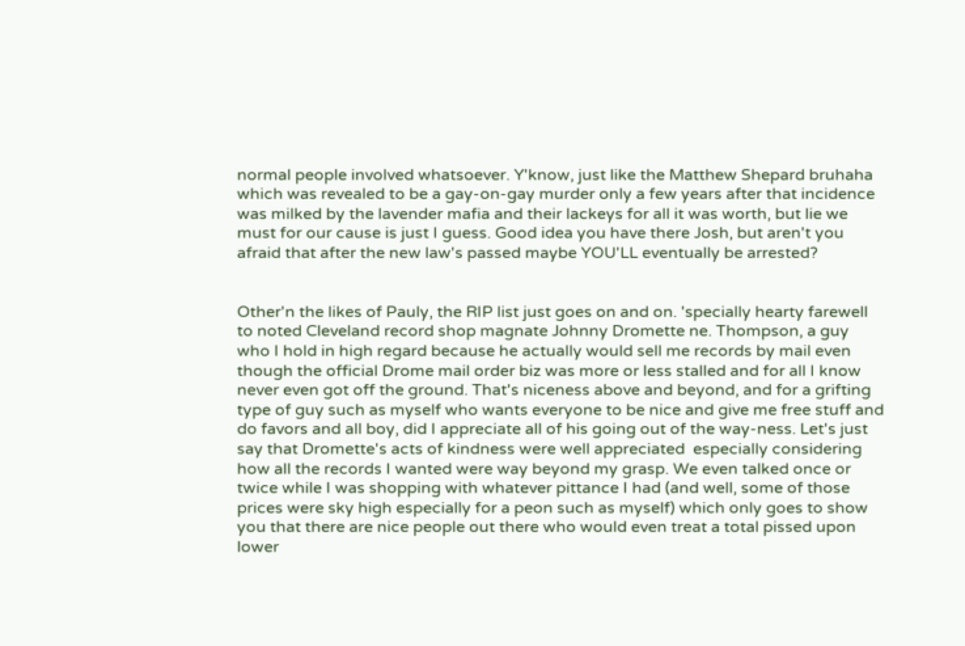normal people involved whatsoever. Y'know, just like the Matthew Shepard bruhaha which was revealed to be a gay-on-gay murder only a few years after that incidence was milked by the lavender mafia and their lackeys for all it was worth, but lie we must for our cause is just I guess. Good idea you have there Josh, but aren't you afraid that after the new law's passed maybe YOU'LL eventually be arrested?


Other'n the likes of Pauly, the RIP list just goes on and on. 'specially hearty farewell to noted Cleveland record shop magnate Johnny Dromette ne. Thompson, a guy who I hold in high regard because he actually would sell me records by mail even though the official Drome mail order biz was more or less stalled and for all I know never even got off the ground. That's niceness above and beyond, and for a grifting type of guy such as myself who wants everyone to be nice and give me free stuff and do favors and all boy, did I appreciate all of his going out of the way-ness. Let's just say that Dromette's acts of kindness were well appreciated  especially considering how all the records I wanted were way beyond my grasp. We even talked once or twice while I was shopping with whatever pittance I had (and well, some of those prices were sky high especially for a peon such as myself) which only goes to show you that there are nice people out there who would even treat a total pissed upon lower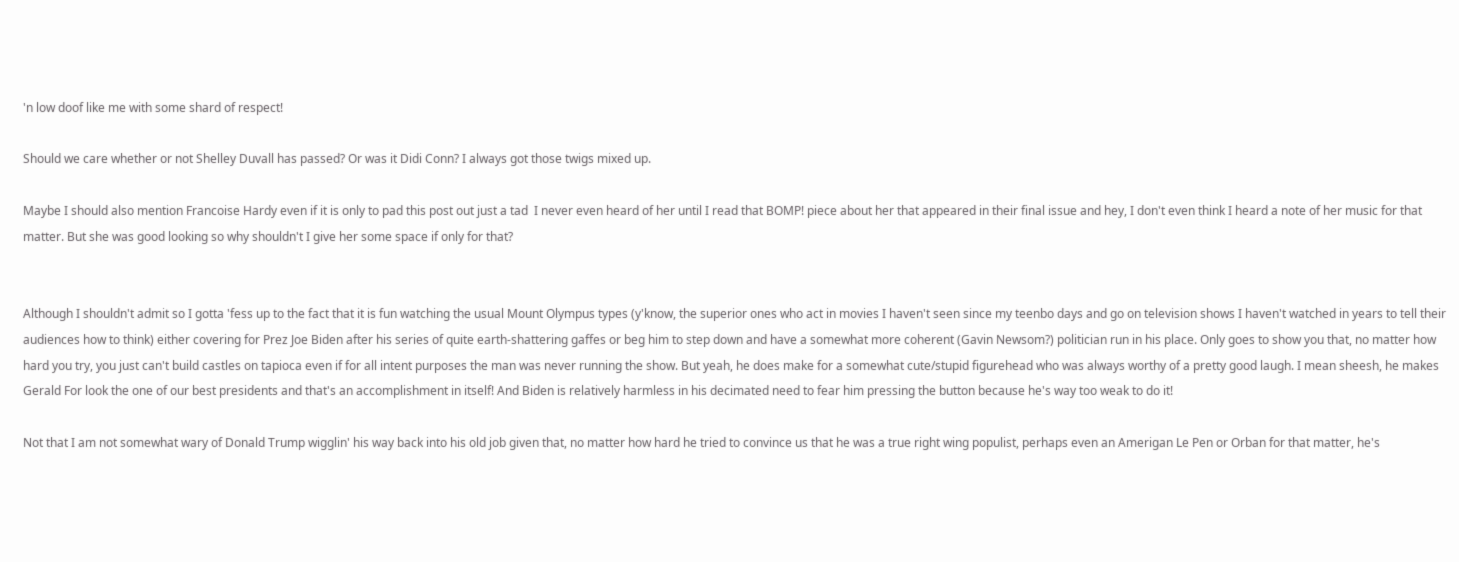'n low doof like me with some shard of respect!

Should we care whether or not Shelley Duvall has passed? Or was it Didi Conn? I always got those twigs mixed up.

Maybe I should also mention Francoise Hardy even if it is only to pad this post out just a tad  I never even heard of her until I read that BOMP! piece about her that appeared in their final issue and hey, I don't even think I heard a note of her music for that matter. But she was good looking so why shouldn't I give her some space if only for that?


Although I shouldn't admit so I gotta 'fess up to the fact that it is fun watching the usual Mount Olympus types (y'know, the superior ones who act in movies I haven't seen since my teenbo days and go on television shows I haven't watched in years to tell their audiences how to think) either covering for Prez Joe Biden after his series of quite earth-shattering gaffes or beg him to step down and have a somewhat more coherent (Gavin Newsom?) politician run in his place. Only goes to show you that, no matter how hard you try, you just can't build castles on tapioca even if for all intent purposes the man was never running the show. But yeah, he does make for a somewhat cute/stupid figurehead who was always worthy of a pretty good laugh. I mean sheesh, he makes Gerald For look the one of our best presidents and that's an accomplishment in itself! And Biden is relatively harmless in his decimated need to fear him pressing the button because he's way too weak to do it!

Not that I am not somewhat wary of Donald Trump wigglin' his way back into his old job given that, no matter how hard he tried to convince us that he was a true right wing populist, perhaps even an Amerigan Le Pen or Orban for that matter, he's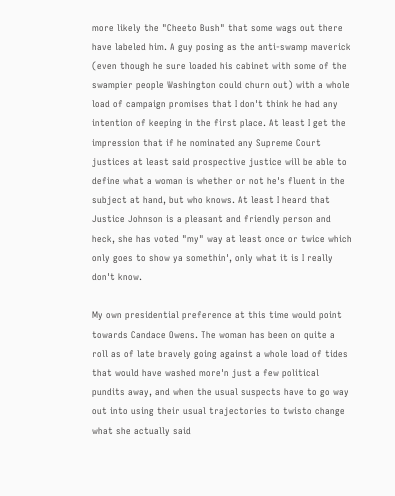more likely the "Cheeto Bush" that some wags out there have labeled him. A guy posing as the anti-swamp maverick (even though he sure loaded his cabinet with some of the swampier people Washington could churn out) with a whole load of campaign promises that I don't think he had any intention of keeping in the first place. At least I get the impression that if he nominated any Supreme Court justices at least said prospective justice will be able to define what a woman is whether or not he's fluent in the subject at hand, but who knows. At least I heard that Justice Johnson is a pleasant and friendly person and heck, she has voted "my" way at least once or twice which only goes to show ya somethin', only what it is I really don't know.

My own presidential preference at this time would point towards Candace Owens. The woman has been on quite a roll as of late bravely going against a whole load of tides that would have washed more'n just a few political pundits away, and when the usual suspects have to go way out into using their usual trajectories to twisto change what she actually said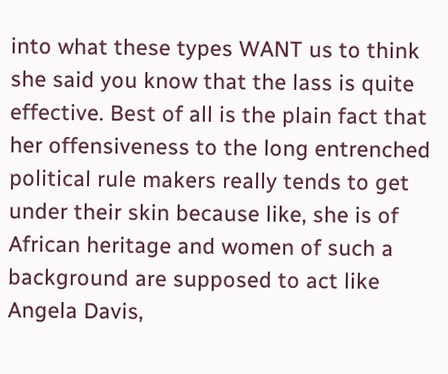into what these types WANT us to think she said you know that the lass is quite effective. Best of all is the plain fact that her offensiveness to the long entrenched political rule makers really tends to get under their skin because like, she is of African heritage and women of such a background are supposed to act like Angela Davis,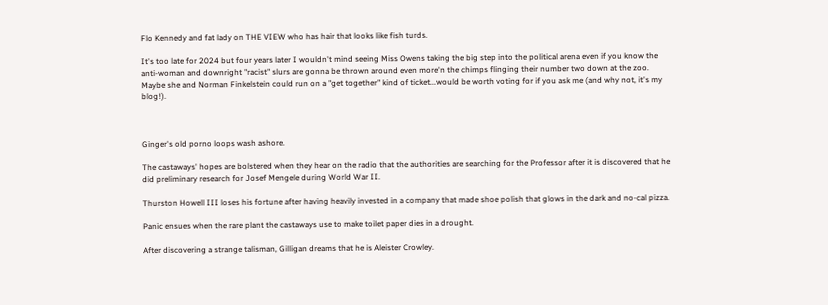Flo Kennedy and fat lady on THE VIEW who has hair that looks like fish turds.

It's too late for 2024 but four years later I wouldn't mind seeing Miss Owens taking the big step into the political arena even if you know the anti-woman and downright "racist" slurs are gonna be thrown around even more'n the chimps flinging their number two down at the zoo. Maybe she and Norman Finkelstein could run on a "get together" kind of ticket...would be worth voting for if you ask me (and why not, it's my blog!).



Ginger's old porno loops wash ashore.

The castaways' hopes are bolstered when they hear on the radio that the authorities are searching for the Professor after it is discovered that he did preliminary research for Josef Mengele during World War II.

Thurston Howell III loses his fortune after having heavily invested in a company that made shoe polish that glows in the dark and no-cal pizza.

Panic ensues when the rare plant the castaways use to make toilet paper dies in a drought.

After discovering a strange talisman, Gilligan dreams that he is Aleister Crowley.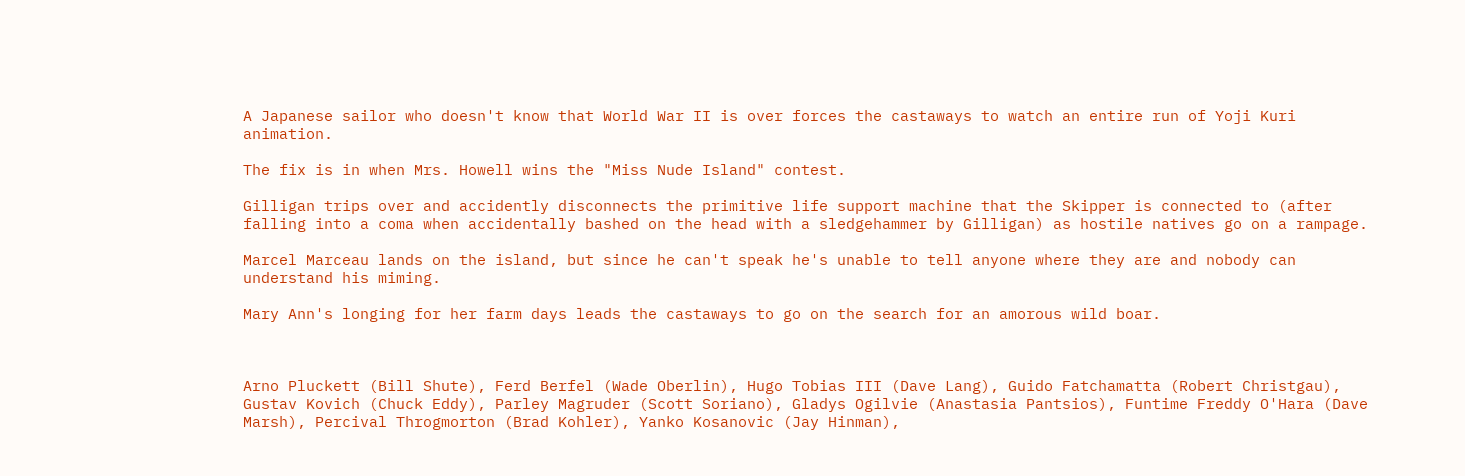A Japanese sailor who doesn't know that World War II is over forces the castaways to watch an entire run of Yoji Kuri animation.

The fix is in when Mrs. Howell wins the "Miss Nude Island" contest.

Gilligan trips over and accidently disconnects the primitive life support machine that the Skipper is connected to (after falling into a coma when accidentally bashed on the head with a sledgehammer by Gilligan) as hostile natives go on a rampage.

Marcel Marceau lands on the island, but since he can't speak he's unable to tell anyone where they are and nobody can understand his miming.

Mary Ann's longing for her farm days leads the castaways to go on the search for an amorous wild boar.



Arno Pluckett (Bill Shute), Ferd Berfel (Wade Oberlin), Hugo Tobias III (Dave Lang), Guido Fatchamatta (Robert Christgau), Gustav Kovich (Chuck Eddy), Parley Magruder (Scott Soriano), Gladys Ogilvie (Anastasia Pantsios), Funtime Freddy O'Hara (Dave Marsh), Percival Throgmorton (Brad Kohler), Yanko Kosanovic (Jay Hinman),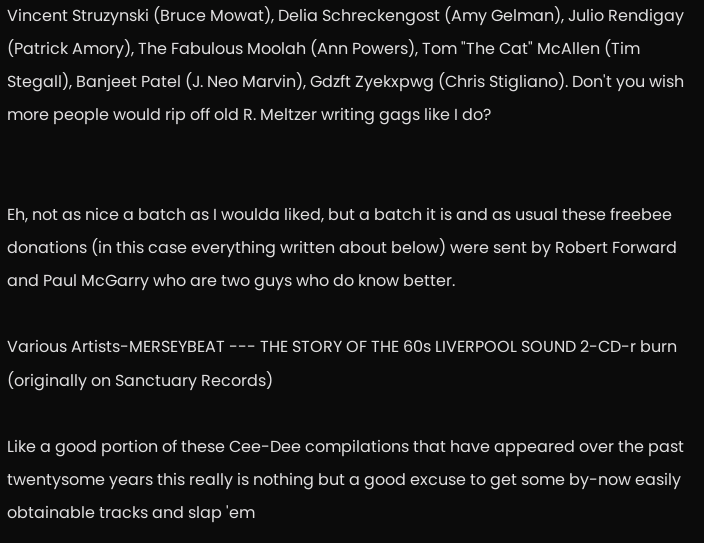Vincent Struzynski (Bruce Mowat), Delia Schreckengost (Amy Gelman), Julio Rendigay (Patrick Amory), The Fabulous Moolah (Ann Powers), Tom "The Cat" McAllen (Tim Stegall), Banjeet Patel (J. Neo Marvin), Gdzft Zyekxpwg (Chris Stigliano). Don't you wish more people would rip off old R. Meltzer writing gags like I do?


Eh, not as nice a batch as I woulda liked, but a batch it is and as usual these freebee donations (in this case everything written about below) were sent by Robert Forward and Paul McGarry who are two guys who do know better.

Various Artists-MERSEYBEAT --- THE STORY OF THE 60s LIVERPOOL SOUND 2-CD-r burn (originally on Sanctuary Records)

Like a good portion of these Cee-Dee compilations that have appeared over the past twentysome years this really is nothing but a good excuse to get some by-now easily obtainable tracks and slap 'em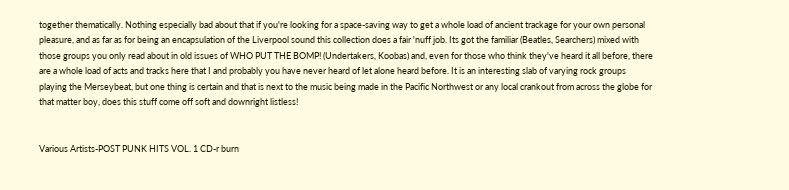together thematically. Nothing especially bad about that if you're looking for a space-saving way to get a whole load of ancient trackage for your own personal pleasure, and as far as for being an encapsulation of the Liverpool sound this collection does a fair 'nuff job. Its got the familiar (Beatles, Searchers) mixed with those groups you only read about in old issues of WHO PUT THE BOMP! (Undertakers, Koobas) and, even for those who think they've heard it all before, there are a whole load of acts and tracks here that I and probably you have never heard of let alone heard before. It is an interesting slab of varying rock groups playing the Merseybeat, but one thing is certain and that is next to the music being made in the Pacific Northwest or any local crankout from across the globe for that matter boy, does this stuff come off soft and downright listless!


Various Artists-POST PUNK HITS VOL. 1 CD-r burn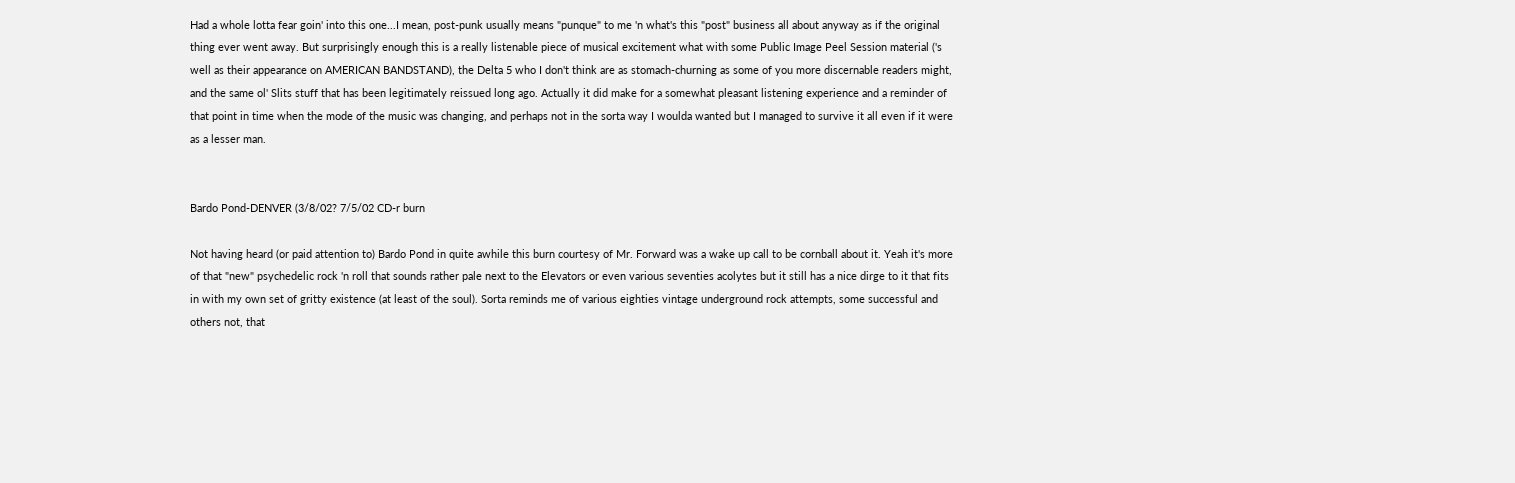Had a whole lotta fear goin' into this one...I mean, post-punk usually means "punque" to me 'n what's this "post" business all about anyway as if the original thing ever went away. But surprisingly enough this is a really listenable piece of musical excitement what with some Public Image Peel Session material ('s well as their appearance on AMERICAN BANDSTAND), the Delta 5 who I don't think are as stomach-churning as some of you more discernable readers might, and the same ol' Slits stuff that has been legitimately reissued long ago. Actually it did make for a somewhat pleasant listening experience and a reminder of that point in time when the mode of the music was changing, and perhaps not in the sorta way I woulda wanted but I managed to survive it all even if it were as a lesser man.


Bardo Pond-DENVER (3/8/02? 7/5/02 CD-r burn

Not having heard (or paid attention to) Bardo Pond in quite awhile this burn courtesy of Mr. Forward was a wake up call to be cornball about it. Yeah it's more of that "new" psychedelic rock 'n roll that sounds rather pale next to the Elevators or even various seventies acolytes but it still has a nice dirge to it that fits in with my own set of gritty existence (at least of the soul). Sorta reminds me of various eighties vintage underground rock attempts, some successful and others not, that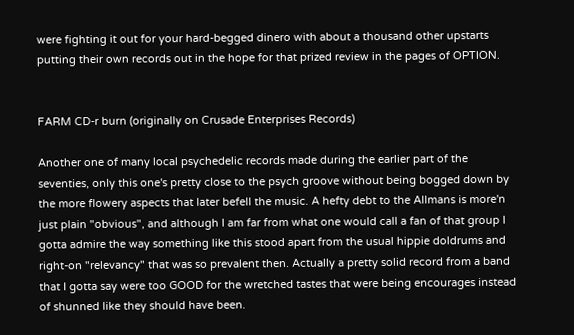were fighting it out for your hard-begged dinero with about a thousand other upstarts putting their own records out in the hope for that prized review in the pages of OPTION.


FARM CD-r burn (originally on Crusade Enterprises Records)

Another one of many local psychedelic records made during the earlier part of the seventies, only this one's pretty close to the psych groove without being bogged down by the more flowery aspects that later befell the music. A hefty debt to the Allmans is more'n just plain "obvious", and although I am far from what one would call a fan of that group I gotta admire the way something like this stood apart from the usual hippie doldrums and right-on "relevancy" that was so prevalent then. Actually a pretty solid record from a band that I gotta say were too GOOD for the wretched tastes that were being encourages instead of shunned like they should have been.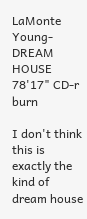LaMonte Young-DREAM HOUSE 78'17" CD-r burn

I don't think this is exactly the kind of dream house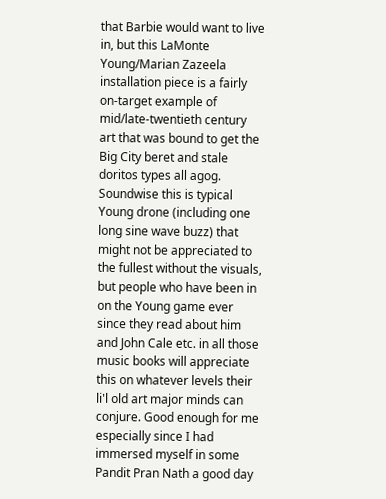that Barbie would want to live in, but this LaMonte Young/Marian Zazeela installation piece is a fairly on-target example of mid/late-twentieth century art that was bound to get the Big City beret and stale doritos types all agog. Soundwise this is typical Young drone (including one long sine wave buzz) that might not be appreciated to the fullest without the visuals, but people who have been in on the Young game ever since they read about him and John Cale etc. in all those music books will appreciate this on whatever levels their li'l old art major minds can conjure. Good enough for me especially since I had immersed myself in some Pandit Pran Nath a good day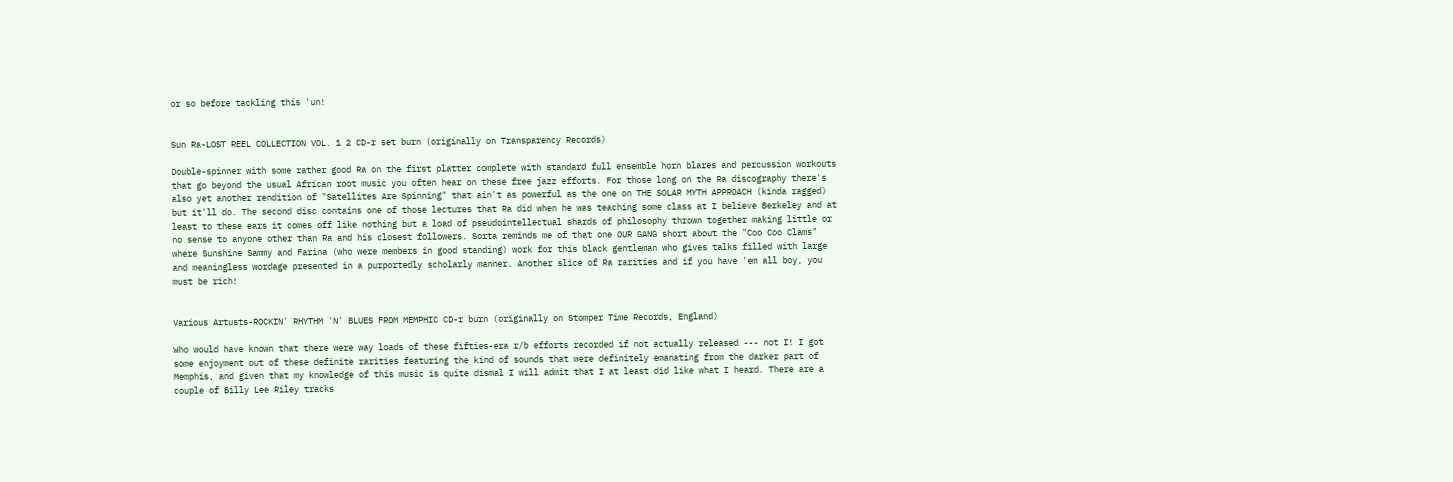or so before tackling this 'un!


Sun Ra-LOST REEL COLLECTION VOL. 1 2 CD-r set burn (originally on Transparency Records)

Double-spinner with some rather good Ra on the first platter complete with standard full ensemble horn blares and percussion workouts that go beyond the usual African root music you often hear on these free jazz efforts. For those long on the Ra discography there's also yet another rendition of "Satellites Are Spinning" that ain't as powerful as the one on THE SOLAR MYTH APPROACH (kinda ragged) but it'll do. The second disc contains one of those lectures that Ra did when he was teaching some class at I believe Berkeley and at least to these ears it comes off like nothing but a load of pseudointellectual shards of philosophy thrown together making little or no sense to anyone other than Ra and his closest followers. Sorta reminds me of that one OUR GANG short about the "Coo Coo Clams" where Sunshine Sammy and Farina (who were members in good standing) work for this black gentleman who gives talks filled with large and meaningless wordage presented in a purportedly scholarly manner. Another slice of Ra rarities and if you have 'em all boy, you must be rich!


Various Artusts-ROCKIN' RHYTHM 'N' BLUES FROM MEMPHIC CD-r burn (originally on Stomper Time Records, England)

Who would have known that there were way loads of these fifties-era r/b efforts recorded if not actually released --- not I! I got some enjoyment out of these definite rarities featuring the kind of sounds that were definitely emanating from the darker part of Memphis, and given that my knowledge of this music is quite dismal I will admit that I at least did like what I heard. There are a couple of Billy Lee Riley tracks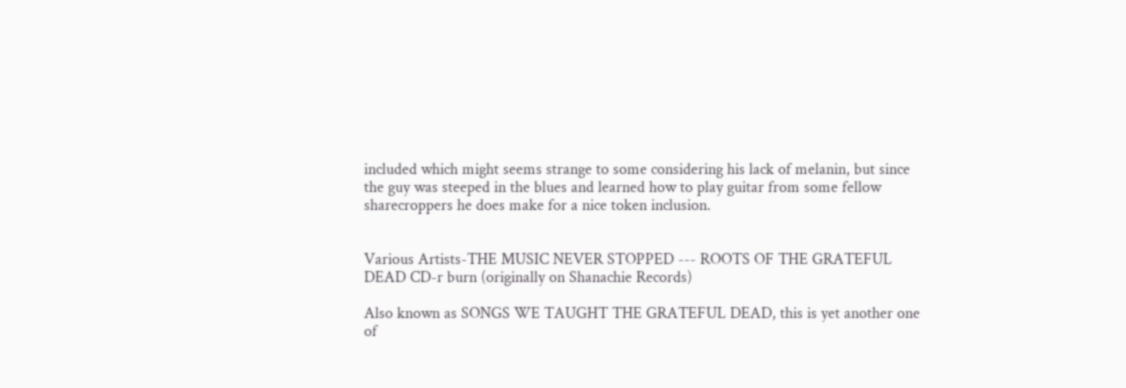included which might seems strange to some considering his lack of melanin, but since the guy was steeped in the blues and learned how to play guitar from some fellow sharecroppers he does make for a nice token inclusion.


Various Artists-THE MUSIC NEVER STOPPED --- ROOTS OF THE GRATEFUL DEAD CD-r burn (originally on Shanachie Records)

Also known as SONGS WE TAUGHT THE GRATEFUL DEAD, this is yet another one of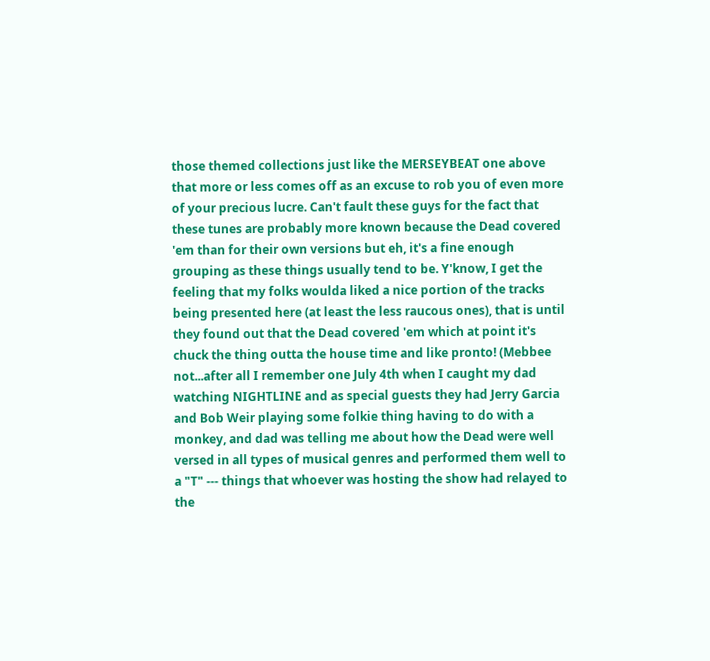those themed collections just like the MERSEYBEAT one above that more or less comes off as an excuse to rob you of even more of your precious lucre. Can't fault these guys for the fact that these tunes are probably more known because the Dead covered 'em than for their own versions but eh, it's a fine enough grouping as these things usually tend to be. Y'know, I get the feeling that my folks woulda liked a nice portion of the tracks being presented here (at least the less raucous ones), that is until they found out that the Dead covered 'em which at point it's chuck the thing outta the house time and like pronto! (Mebbee not...after all I remember one July 4th when I caught my dad watching NIGHTLINE and as special guests they had Jerry Garcia and Bob Weir playing some folkie thing having to do with a monkey, and dad was telling me about how the Dead were well versed in all types of musical genres and performed them well to a "T" --- things that whoever was hosting the show had relayed to the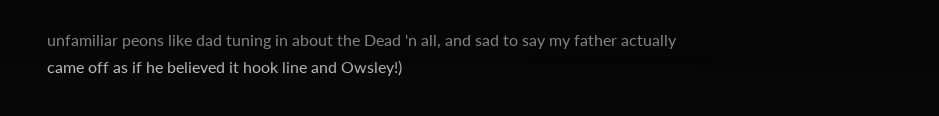unfamiliar peons like dad tuning in about the Dead 'n all, and sad to say my father actually came off as if he believed it hook line and Owsley!)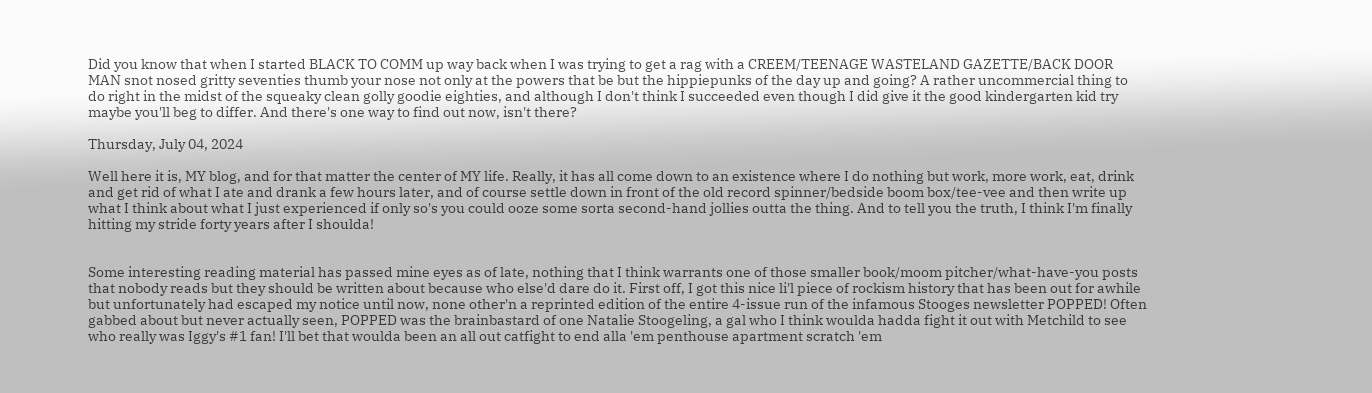Did you know that when I started BLACK TO COMM up way back when I was trying to get a rag with a CREEM/TEENAGE WASTELAND GAZETTE/BACK DOOR MAN snot nosed gritty seventies thumb your nose not only at the powers that be but the hippiepunks of the day up and going? A rather uncommercial thing to do right in the midst of the squeaky clean golly goodie eighties, and although I don't think I succeeded even though I did give it the good kindergarten kid try maybe you'll beg to differ. And there's one way to find out now, isn't there?

Thursday, July 04, 2024

Well here it is, MY blog, and for that matter the center of MY life. Really, it has all come down to an existence where I do nothing but work, more work, eat, drink and get rid of what I ate and drank a few hours later, and of course settle down in front of the old record spinner/bedside boom box/tee-vee and then write up what I think about what I just experienced if only so's you could ooze some sorta second-hand jollies outta the thing. And to tell you the truth, I think I'm finally hitting my stride forty years after I shoulda!


Some interesting reading material has passed mine eyes as of late, nothing that I think warrants one of those smaller book/moom pitcher/what-have-you posts that nobody reads but they should be written about because who else'd dare do it. First off, I got this nice li'l piece of rockism history that has been out for awhile but unfortunately had escaped my notice until now, none other'n a reprinted edition of the entire 4-issue run of the infamous Stooges newsletter POPPED! Often gabbed about but never actually seen, POPPED was the brainbastard of one Natalie Stoogeling, a gal who I think woulda hadda fight it out with Metchild to see who really was Iggy's #1 fan! I'll bet that woulda been an all out catfight to end alla 'em penthouse apartment scratch 'em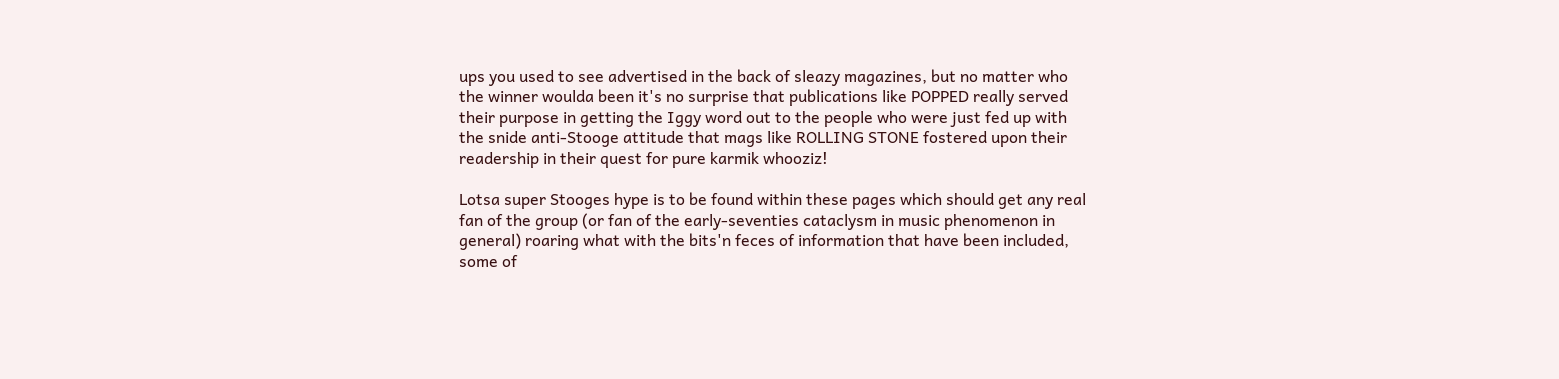ups you used to see advertised in the back of sleazy magazines, but no matter who the winner woulda been it's no surprise that publications like POPPED really served their purpose in getting the Iggy word out to the people who were just fed up with the snide anti-Stooge attitude that mags like ROLLING STONE fostered upon their readership in their quest for pure karmik whooziz!

Lotsa super Stooges hype is to be found within these pages which should get any real fan of the group (or fan of the early-seventies cataclysm in music phenomenon in general) roaring what with the bits'n feces of information that have been included, some of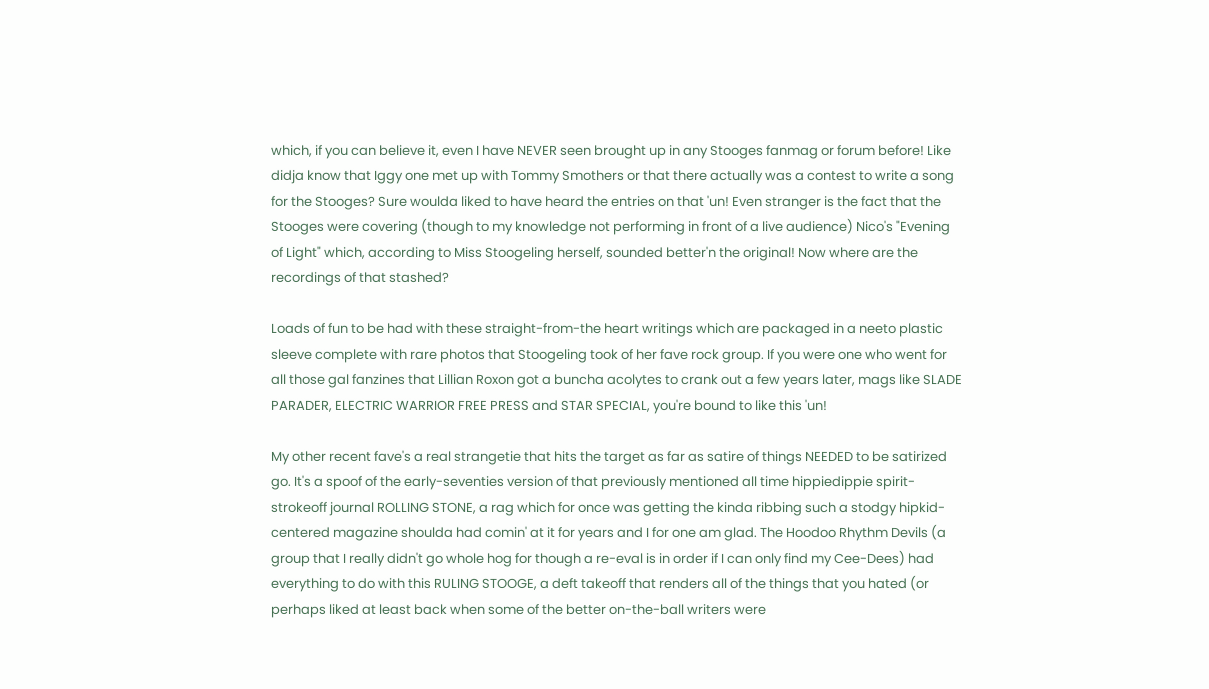which, if you can believe it, even I have NEVER seen brought up in any Stooges fanmag or forum before! Like didja know that Iggy one met up with Tommy Smothers or that there actually was a contest to write a song for the Stooges? Sure woulda liked to have heard the entries on that 'un! Even stranger is the fact that the Stooges were covering (though to my knowledge not performing in front of a live audience) Nico's "Evening of Light" which, according to Miss Stoogeling herself, sounded better'n the original! Now where are the recordings of that stashed?

Loads of fun to be had with these straight-from-the heart writings which are packaged in a neeto plastic sleeve complete with rare photos that Stoogeling took of her fave rock group. If you were one who went for all those gal fanzines that Lillian Roxon got a buncha acolytes to crank out a few years later, mags like SLADE PARADER, ELECTRIC WARRIOR FREE PRESS and STAR SPECIAL, you're bound to like this 'un!

My other recent fave's a real strangetie that hits the target as far as satire of things NEEDED to be satirized go. It's a spoof of the early-seventies version of that previously mentioned all time hippiedippie spirit-strokeoff journal ROLLING STONE, a rag which for once was getting the kinda ribbing such a stodgy hipkid-centered magazine shoulda had comin' at it for years and I for one am glad. The Hoodoo Rhythm Devils (a group that I really didn't go whole hog for though a re-eval is in order if I can only find my Cee-Dees) had everything to do with this RULING STOOGE, a deft takeoff that renders all of the things that you hated (or perhaps liked at least back when some of the better on-the-ball writers were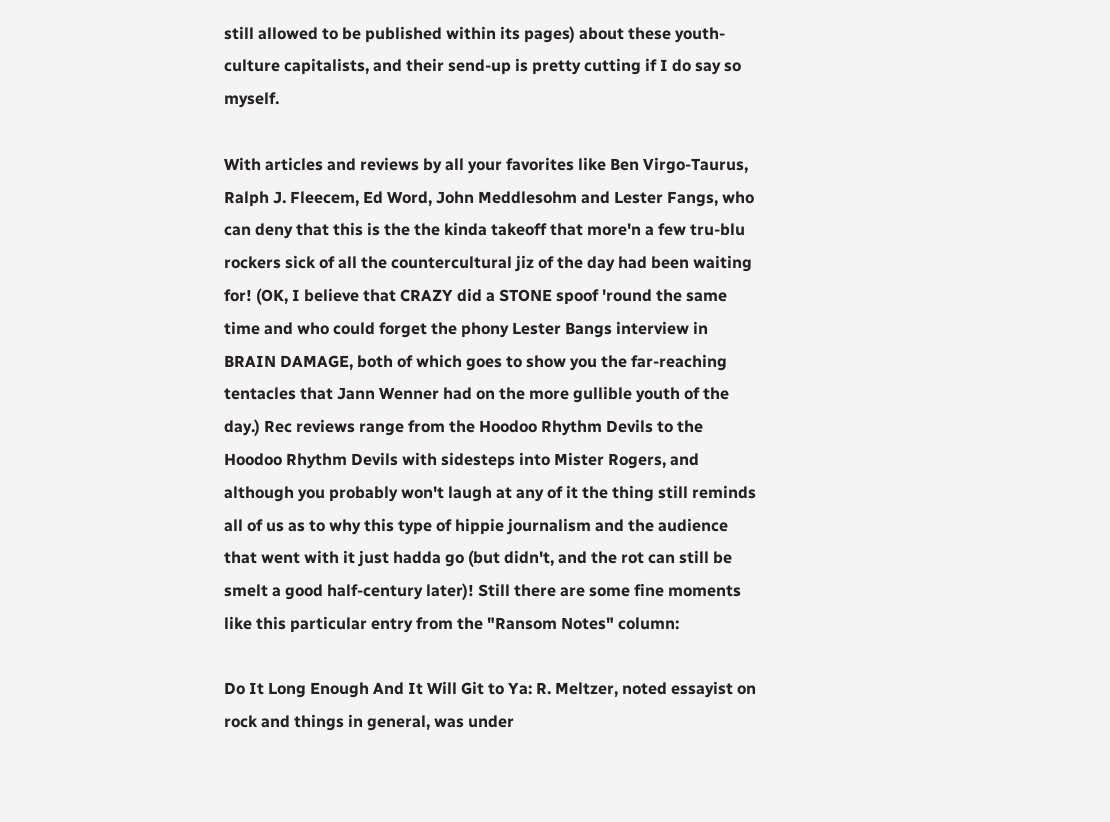still allowed to be published within its pages) about these youth-culture capitalists, and their send-up is pretty cutting if I do say so myself.

With articles and reviews by all your favorites like Ben Virgo-Taurus, Ralph J. Fleecem, Ed Word, John Meddlesohm and Lester Fangs, who can deny that this is the the kinda takeoff that more'n a few tru-blu rockers sick of all the countercultural jiz of the day had been waiting for! (OK, I believe that CRAZY did a STONE spoof 'round the same time and who could forget the phony Lester Bangs interview in BRAIN DAMAGE, both of which goes to show you the far-reaching tentacles that Jann Wenner had on the more gullible youth of the day.) Rec reviews range from the Hoodoo Rhythm Devils to the Hoodoo Rhythm Devils with sidesteps into Mister Rogers, and although you probably won't laugh at any of it the thing still reminds all of us as to why this type of hippie journalism and the audience that went with it just hadda go (but didn't, and the rot can still be smelt a good half-century later)! Still there are some fine moments like this particular entry from the "Ransom Notes" column:

Do It Long Enough And It Will Git to Ya: R. Meltzer, noted essayist on rock and things in general, was under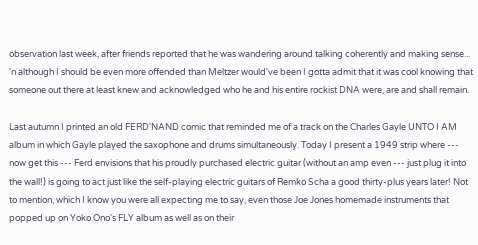observation last week, after friends reported that he was wandering around talking coherently and making sense...
'n although I should be even more offended than Meltzer would've been I gotta admit that it was cool knowing that someone out there at least knew and acknowledged who he and his entire rockist DNA were, are and shall remain.

Last autumn I printed an old FERD'NAND comic that reminded me of a track on the Charles Gayle UNTO I AM album in which Gayle played the saxophone and drums simultaneously. Today I present a 1949 strip where --- now get this --- Ferd envisions that his proudly purchased electric guitar (without an amp even --- just plug it into the wall!) is going to act just like the self-playing electric guitars of Remko Scha a good thirty-plus years later! Not to mention, which I know you were all expecting me to say, even those Joe Jones homemade instruments that popped up on Yoko Ono's FLY album as well as on their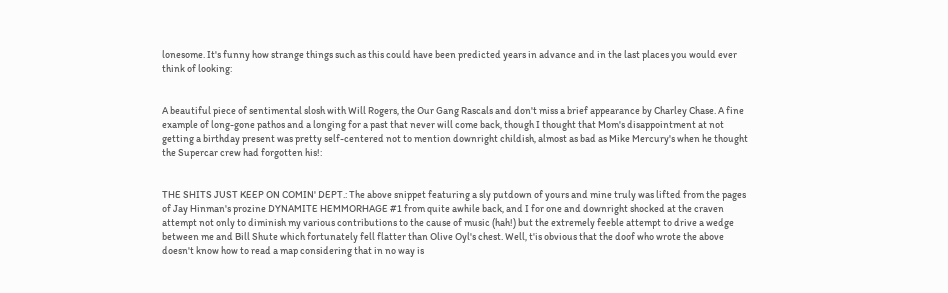lonesome. It's funny how strange things such as this could have been predicted years in advance and in the last places you would ever think of looking:


A beautiful piece of sentimental slosh with Will Rogers, the Our Gang Rascals and don't miss a brief appearance by Charley Chase. A fine example of long-gone pathos and a longing for a past that never will come back, though I thought that Mom's disappointment at not getting a birthday present was pretty self-centered not to mention downright childish, almost as bad as Mike Mercury's when he thought the Supercar crew had forgotten his!:


THE SHITS JUST KEEP ON COMIN' DEPT.: The above snippet featuring a sly putdown of yours and mine truly was lifted from the pages of Jay Hinman's prozine DYNAMITE HEMMORHAGE #1 from quite awhile back, and I for one and downright shocked at the craven attempt not only to diminish my various contributions to the cause of music (hah!) but the extremely feeble attempt to drive a wedge between me and Bill Shute which fortunately fell flatter than Olive Oyl's chest. Well, t'is obvious that the doof who wrote the above doesn't know how to read a map considering that in no way is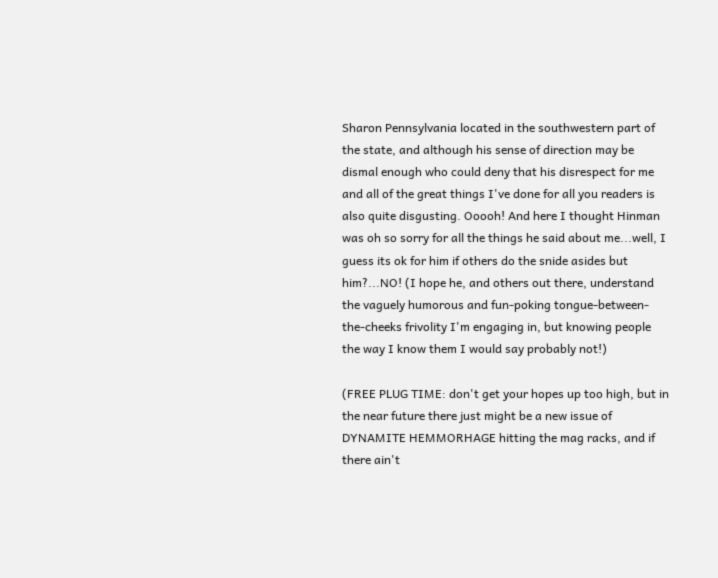Sharon Pennsylvania located in the southwestern part of the state, and although his sense of direction may be dismal enough who could deny that his disrespect for me and all of the great things I've done for all you readers is also quite disgusting. Ooooh! And here I thought Hinman was oh so sorry for all the things he said about me...well, I guess its ok for him if others do the snide asides but him?...NO! (I hope he, and others out there, understand the vaguely humorous and fun-poking tongue-between-the-cheeks frivolity I'm engaging in, but knowing people the way I know them I would say probably not!)

(FREE PLUG TIME: don't get your hopes up too high, but in the near future there just might be a new issue of DYNAMITE HEMMORHAGE hitting the mag racks, and if there ain't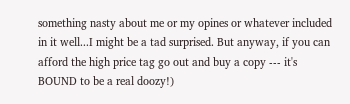something nasty about me or my opines or whatever included in it well...I might be a tad surprised. But anyway, if you can afford the high price tag go out and buy a copy --- it's BOUND to be a real doozy!)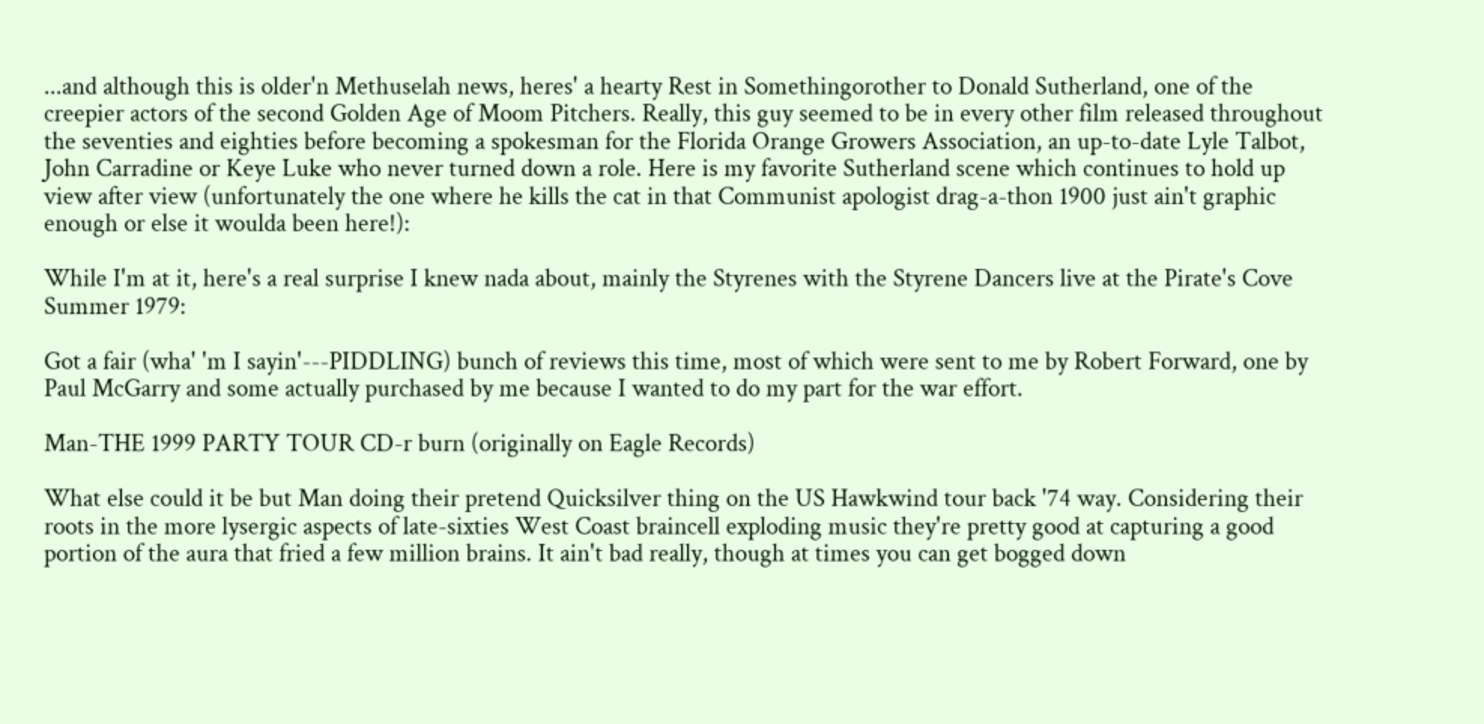...and although this is older'n Methuselah news, heres' a hearty Rest in Somethingorother to Donald Sutherland, one of the creepier actors of the second Golden Age of Moom Pitchers. Really, this guy seemed to be in every other film released throughout the seventies and eighties before becoming a spokesman for the Florida Orange Growers Association, an up-to-date Lyle Talbot, John Carradine or Keye Luke who never turned down a role. Here is my favorite Sutherland scene which continues to hold up view after view (unfortunately the one where he kills the cat in that Communist apologist drag-a-thon 1900 just ain't graphic enough or else it woulda been here!):

While I'm at it, here's a real surprise I knew nada about, mainly the Styrenes with the Styrene Dancers live at the Pirate's Cove Summer 1979:

Got a fair (wha' 'm I sayin'---PIDDLING) bunch of reviews this time, most of which were sent to me by Robert Forward, one by Paul McGarry and some actually purchased by me because I wanted to do my part for the war effort.

Man-THE 1999 PARTY TOUR CD-r burn (originally on Eagle Records)

What else could it be but Man doing their pretend Quicksilver thing on the US Hawkwind tour back '74 way. Considering their roots in the more lysergic aspects of late-sixties West Coast braincell exploding music they're pretty good at capturing a good portion of the aura that fried a few million brains. It ain't bad really, though at times you can get bogged down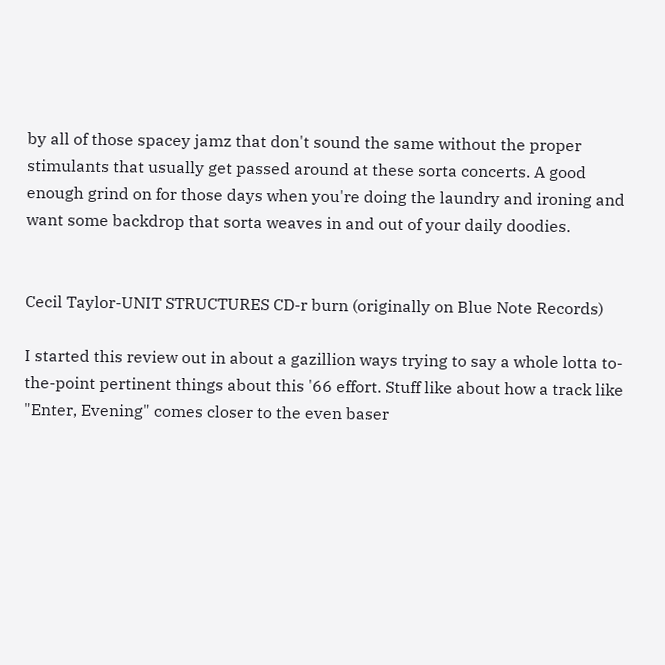by all of those spacey jamz that don't sound the same without the proper stimulants that usually get passed around at these sorta concerts. A good enough grind on for those days when you're doing the laundry and ironing and want some backdrop that sorta weaves in and out of your daily doodies.


Cecil Taylor-UNIT STRUCTURES CD-r burn (originally on Blue Note Records)

I started this review out in about a gazillion ways trying to say a whole lotta to-the-point pertinent things about this '66 effort. Stuff like about how a track like "Enter, Evening" comes closer to the even baser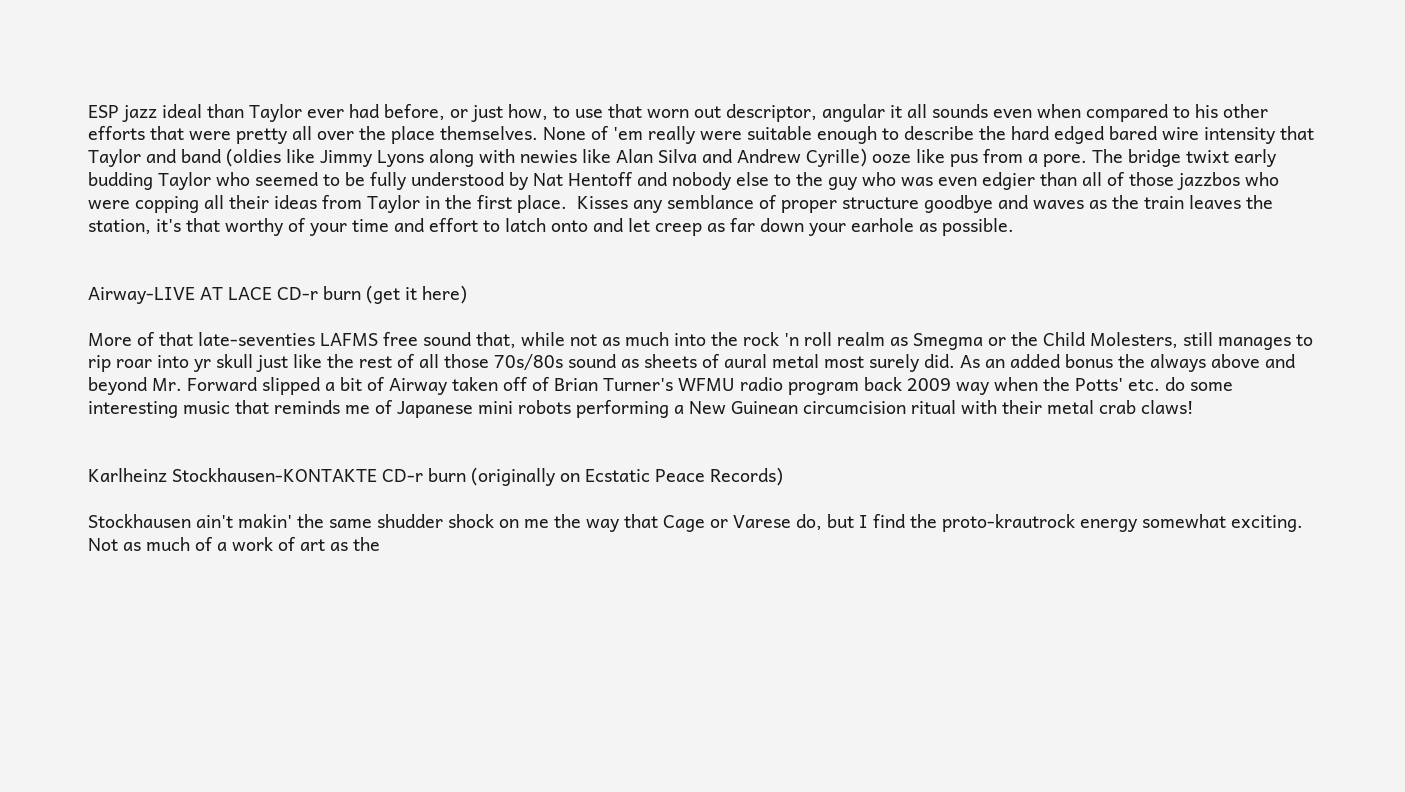ESP jazz ideal than Taylor ever had before, or just how, to use that worn out descriptor, angular it all sounds even when compared to his other efforts that were pretty all over the place themselves. None of 'em really were suitable enough to describe the hard edged bared wire intensity that Taylor and band (oldies like Jimmy Lyons along with newies like Alan Silva and Andrew Cyrille) ooze like pus from a pore. The bridge twixt early budding Taylor who seemed to be fully understood by Nat Hentoff and nobody else to the guy who was even edgier than all of those jazzbos who were copping all their ideas from Taylor in the first place.  Kisses any semblance of proper structure goodbye and waves as the train leaves the station, it's that worthy of your time and effort to latch onto and let creep as far down your earhole as possible.


Airway-LIVE AT LACE CD-r burn (get it here)

More of that late-seventies LAFMS free sound that, while not as much into the rock 'n roll realm as Smegma or the Child Molesters, still manages to rip roar into yr skull just like the rest of all those 70s/80s sound as sheets of aural metal most surely did. As an added bonus the always above and beyond Mr. Forward slipped a bit of Airway taken off of Brian Turner's WFMU radio program back 2009 way when the Potts' etc. do some interesting music that reminds me of Japanese mini robots performing a New Guinean circumcision ritual with their metal crab claws!


Karlheinz Stockhausen-KONTAKTE CD-r burn (originally on Ecstatic Peace Records)

Stockhausen ain't makin' the same shudder shock on me the way that Cage or Varese do, but I find the proto-krautrock energy somewhat exciting. Not as much of a work of art as the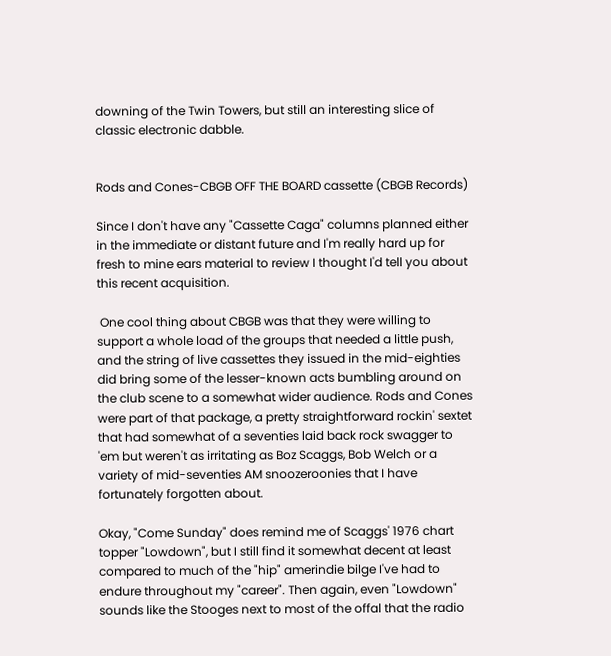downing of the Twin Towers, but still an interesting slice of classic electronic dabble.


Rods and Cones-CBGB OFF THE BOARD cassette (CBGB Records)

Since I don't have any "Cassette Caga" columns planned either in the immediate or distant future and I'm really hard up for fresh to mine ears material to review I thought I'd tell you about this recent acquisition.

 One cool thing about CBGB was that they were willing to support a whole load of the groups that needed a little push, and the string of live cassettes they issued in the mid-eighties did bring some of the lesser-known acts bumbling around on the club scene to a somewhat wider audience. Rods and Cones were part of that package, a pretty straightforward rockin' sextet that had somewhat of a seventies laid back rock swagger to 'em but weren't as irritating as Boz Scaggs, Bob Welch or a variety of mid-seventies AM snoozeroonies that I have fortunately forgotten about.

Okay, "Come Sunday" does remind me of Scaggs' 1976 chart topper "Lowdown", but I still find it somewhat decent at least compared to much of the "hip" amerindie bilge I've had to endure throughout my "career". Then again, even "Lowdown" sounds like the Stooges next to most of the offal that the radio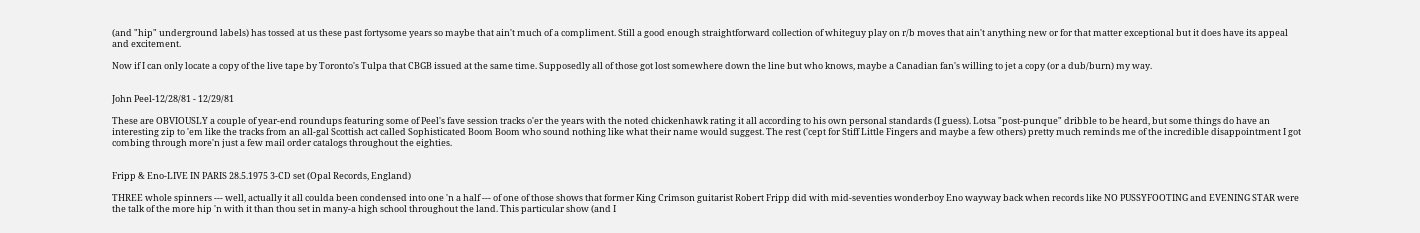(and "hip" underground labels) has tossed at us these past fortysome years so maybe that ain't much of a compliment. Still a good enough straightforward collection of whiteguy play on r/b moves that ain't anything new or for that matter exceptional but it does have its appeal and excitement.

Now if I can only locate a copy of the live tape by Toronto's Tulpa that CBGB issued at the same time. Supposedly all of those got lost somewhere down the line but who knows, maybe a Canadian fan's willing to jet a copy (or a dub/burn) my way.


John Peel-12/28/81 - 12/29/81

These are OBVIOUSLY a couple of year-end roundups featuring some of Peel's fave session tracks o'er the years with the noted chickenhawk rating it all according to his own personal standards (I guess). Lotsa "post-punque" dribble to be heard, but some things do have an interesting zip to 'em like the tracks from an all-gal Scottish act called Sophisticated Boom Boom who sound nothing like what their name would suggest. The rest ('cept for Stiff Little Fingers and maybe a few others) pretty much reminds me of the incredible disappointment I got combing through more'n just a few mail order catalogs throughout the eighties.


Fripp & Eno-LIVE IN PARIS 28.5.1975 3-CD set (Opal Records, England)

THREE whole spinners --- well, actually it all coulda been condensed into one 'n a half --- of one of those shows that former King Crimson guitarist Robert Fripp did with mid-seventies wonderboy Eno wayway back when records like NO PUSSYFOOTING and EVENING STAR were the talk of the more hip 'n with it than thou set in many-a high school throughout the land. This particular show (and I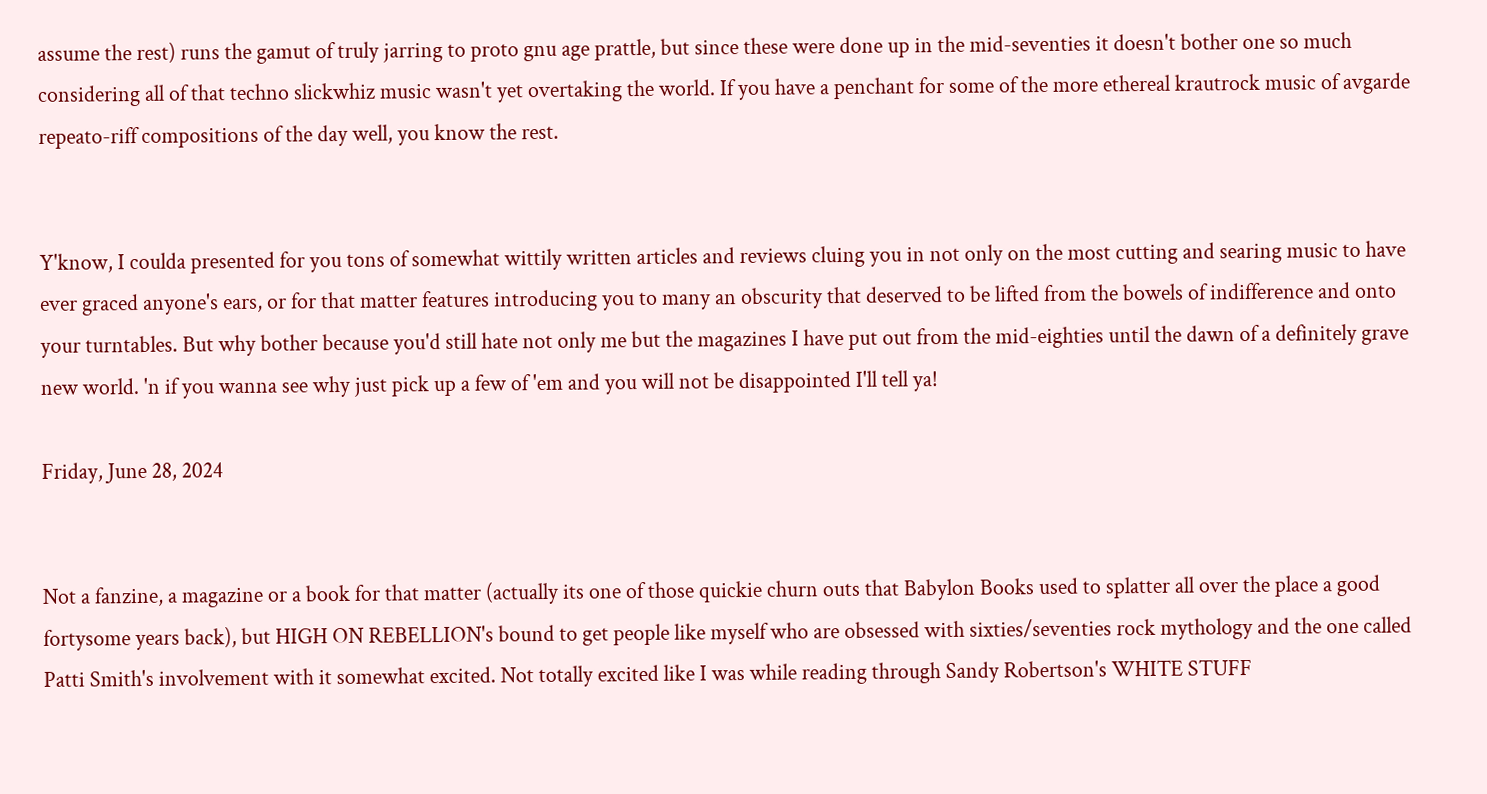assume the rest) runs the gamut of truly jarring to proto gnu age prattle, but since these were done up in the mid-seventies it doesn't bother one so much considering all of that techno slickwhiz music wasn't yet overtaking the world. If you have a penchant for some of the more ethereal krautrock music of avgarde repeato-riff compositions of the day well, you know the rest.


Y'know, I coulda presented for you tons of somewhat wittily written articles and reviews cluing you in not only on the most cutting and searing music to have ever graced anyone's ears, or for that matter features introducing you to many an obscurity that deserved to be lifted from the bowels of indifference and onto your turntables. But why bother because you'd still hate not only me but the magazines I have put out from the mid-eighties until the dawn of a definitely grave new world. 'n if you wanna see why just pick up a few of 'em and you will not be disappointed I'll tell ya!

Friday, June 28, 2024


Not a fanzine, a magazine or a book for that matter (actually its one of those quickie churn outs that Babylon Books used to splatter all over the place a good fortysome years back), but HIGH ON REBELLION's bound to get people like myself who are obsessed with sixties/seventies rock mythology and the one called Patti Smith's involvement with it somewhat excited. Not totally excited like I was while reading through Sandy Robertson's WHITE STUFF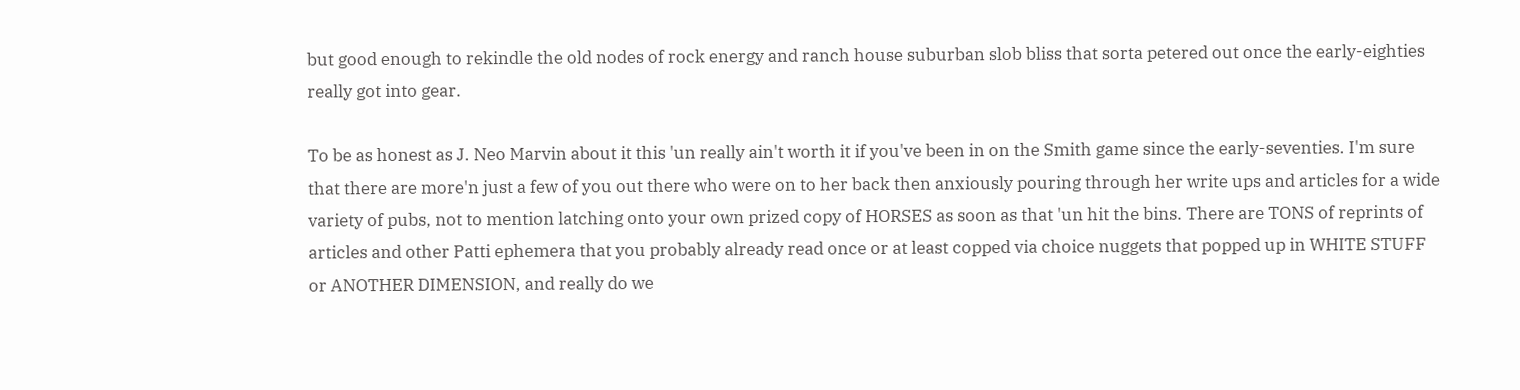but good enough to rekindle the old nodes of rock energy and ranch house suburban slob bliss that sorta petered out once the early-eighties really got into gear.

To be as honest as J. Neo Marvin about it this 'un really ain't worth it if you've been in on the Smith game since the early-seventies. I'm sure that there are more'n just a few of you out there who were on to her back then anxiously pouring through her write ups and articles for a wide variety of pubs, not to mention latching onto your own prized copy of HORSES as soon as that 'un hit the bins. There are TONS of reprints of articles and other Patti ephemera that you probably already read once or at least copped via choice nuggets that popped up in WHITE STUFF or ANOTHER DIMENSION, and really do we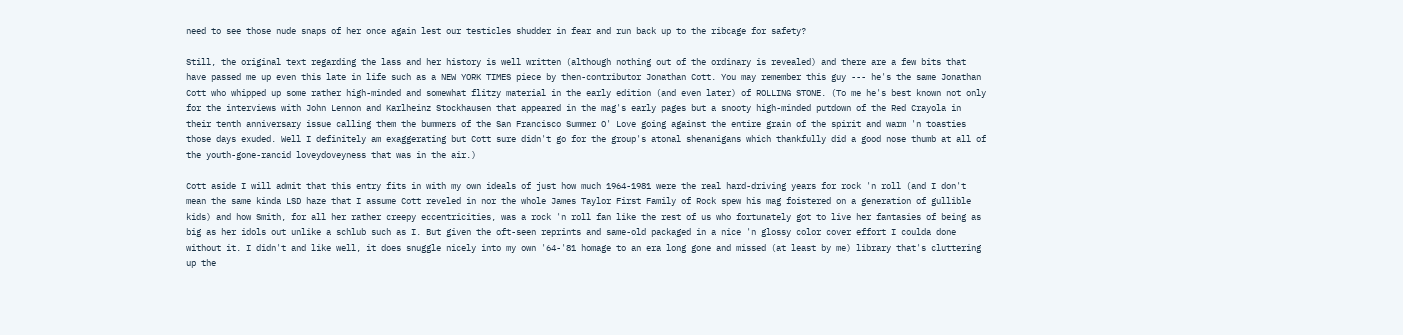need to see those nude snaps of her once again lest our testicles shudder in fear and run back up to the ribcage for safety?

Still, the original text regarding the lass and her history is well written (although nothing out of the ordinary is revealed) and there are a few bits that have passed me up even this late in life such as a NEW YORK TIMES piece by then-contributor Jonathan Cott. You may remember this guy --- he's the same Jonathan Cott who whipped up some rather high-minded and somewhat flitzy material in the early edition (and even later) of ROLLING STONE. (To me he's best known not only for the interviews with John Lennon and Karlheinz Stockhausen that appeared in the mag's early pages but a snooty high-minded putdown of the Red Crayola in their tenth anniversary issue calling them the bummers of the San Francisco Summer O' Love going against the entire grain of the spirit and warm 'n toasties those days exuded. Well I definitely am exaggerating but Cott sure didn't go for the group's atonal shenanigans which thankfully did a good nose thumb at all of the youth-gone-rancid loveydoveyness that was in the air.)

Cott aside I will admit that this entry fits in with my own ideals of just how much 1964-1981 were the real hard-driving years for rock 'n roll (and I don't mean the same kinda LSD haze that I assume Cott reveled in nor the whole James Taylor First Family of Rock spew his mag foistered on a generation of gullible kids) and how Smith, for all her rather creepy eccentricities, was a rock 'n roll fan like the rest of us who fortunately got to live her fantasies of being as big as her idols out unlike a schlub such as I. But given the oft-seen reprints and same-old packaged in a nice 'n glossy color cover effort I coulda done without it. I didn't and like well, it does snuggle nicely into my own '64-'81 homage to an era long gone and missed (at least by me) library that's cluttering up the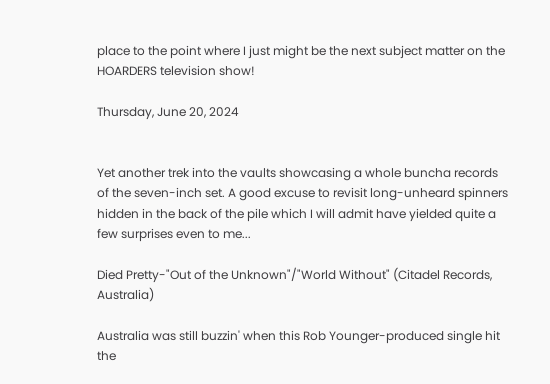place to the point where I just might be the next subject matter on the HOARDERS television show!

Thursday, June 20, 2024


Yet another trek into the vaults showcasing a whole buncha records of the seven-inch set. A good excuse to revisit long-unheard spinners hidden in the back of the pile which I will admit have yielded quite a few surprises even to me...

Died Pretty-"Out of the Unknown"/"World Without" (Citadel Records, Australia)

Australia was still buzzin' when this Rob Younger-produced single hit the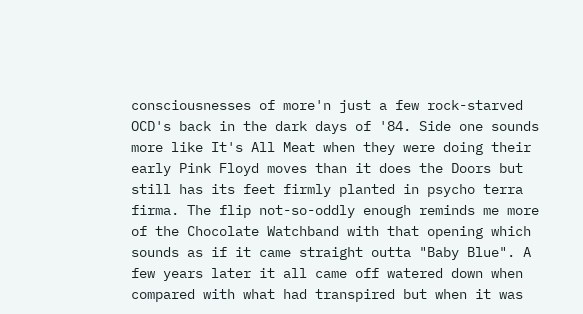consciousnesses of more'n just a few rock-starved OCD's back in the dark days of '84. Side one sounds more like It's All Meat when they were doing their early Pink Floyd moves than it does the Doors but still has its feet firmly planted in psycho terra firma. The flip not-so-oddly enough reminds me more of the Chocolate Watchband with that opening which sounds as if it came straight outta "Baby Blue". A few years later it all came off watered down when compared with what had transpired but when it was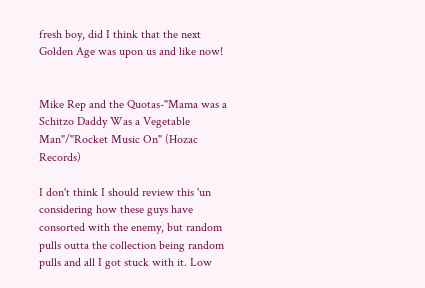fresh boy, did I think that the next Golden Age was upon us and like now!


Mike Rep and the Quotas-"Mama was a Schitzo Daddy Was a Vegetable Man"/"Rocket Music On" (Hozac Records)

I don't think I should review this 'un considering how these guys have consorted with the enemy, but random pulls outta the collection being random pulls and all I got stuck with it. Low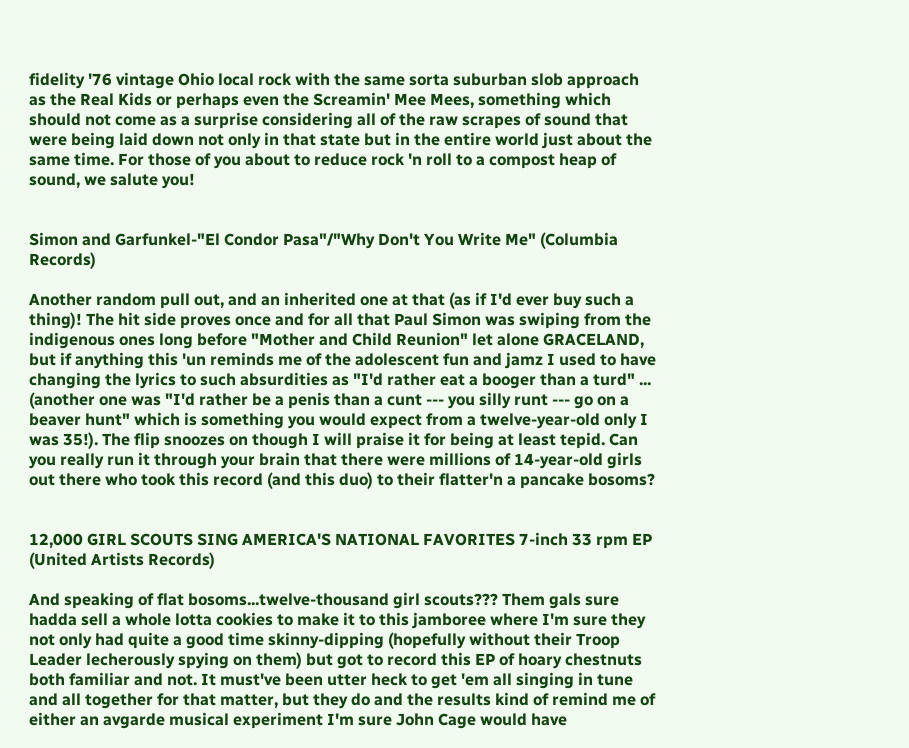fidelity '76 vintage Ohio local rock with the same sorta suburban slob approach as the Real Kids or perhaps even the Screamin' Mee Mees, something which should not come as a surprise considering all of the raw scrapes of sound that were being laid down not only in that state but in the entire world just about the same time. For those of you about to reduce rock 'n roll to a compost heap of sound, we salute you!


Simon and Garfunkel-"El Condor Pasa"/"Why Don't You Write Me" (Columbia Records)

Another random pull out, and an inherited one at that (as if I'd ever buy such a thing)! The hit side proves once and for all that Paul Simon was swiping from the indigenous ones long before "Mother and Child Reunion" let alone GRACELAND, but if anything this 'un reminds me of the adolescent fun and jamz I used to have changing the lyrics to such absurdities as "I'd rather eat a booger than a turd" ... (another one was "I'd rather be a penis than a cunt --- you silly runt --- go on a beaver hunt" which is something you would expect from a twelve-year-old only I was 35!). The flip snoozes on though I will praise it for being at least tepid. Can you really run it through your brain that there were millions of 14-year-old girls out there who took this record (and this duo) to their flatter'n a pancake bosoms?


12,000 GIRL SCOUTS SING AMERICA'S NATIONAL FAVORITES 7-inch 33 rpm EP  (United Artists Records)

And speaking of flat bosoms...twelve-thousand girl scouts??? Them gals sure hadda sell a whole lotta cookies to make it to this jamboree where I'm sure they not only had quite a good time skinny-dipping (hopefully without their Troop Leader lecherously spying on them) but got to record this EP of hoary chestnuts both familiar and not. It must've been utter heck to get 'em all singing in tune and all together for that matter, but they do and the results kind of remind me of either an avgarde musical experiment I'm sure John Cage would have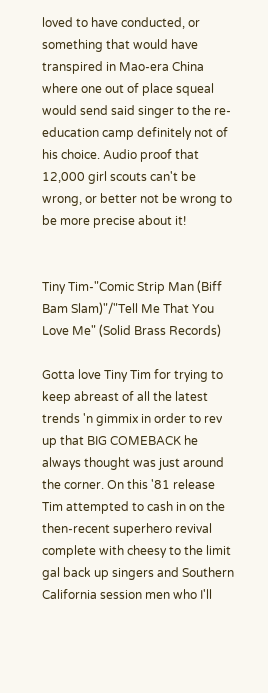loved to have conducted, or something that would have transpired in Mao-era China where one out of place squeal would send said singer to the re-education camp definitely not of his choice. Audio proof that 12,000 girl scouts can't be wrong, or better not be wrong to be more precise about it!


Tiny Tim-"Comic Strip Man (Biff Bam Slam)"/"Tell Me That You Love Me" (Solid Brass Records)

Gotta love Tiny Tim for trying to keep abreast of all the latest trends 'n gimmix in order to rev up that BIG COMEBACK he always thought was just around the corner. On this '81 release Tim attempted to cash in on the then-recent superhero revival complete with cheesy to the limit gal back up singers and Southern California session men who I'll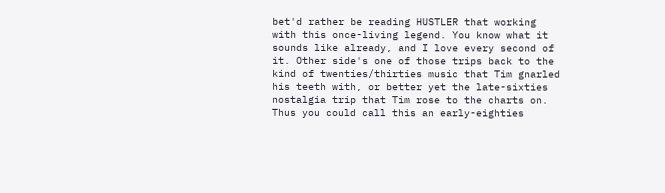bet'd rather be reading HUSTLER that working with this once-living legend. You know what it sounds like already, and I love every second of it. Other side's one of those trips back to the kind of twenties/thirties music that Tim gnarled his teeth with, or better yet the late-sixties nostalgia trip that Tim rose to the charts on. Thus you could call this an early-eighties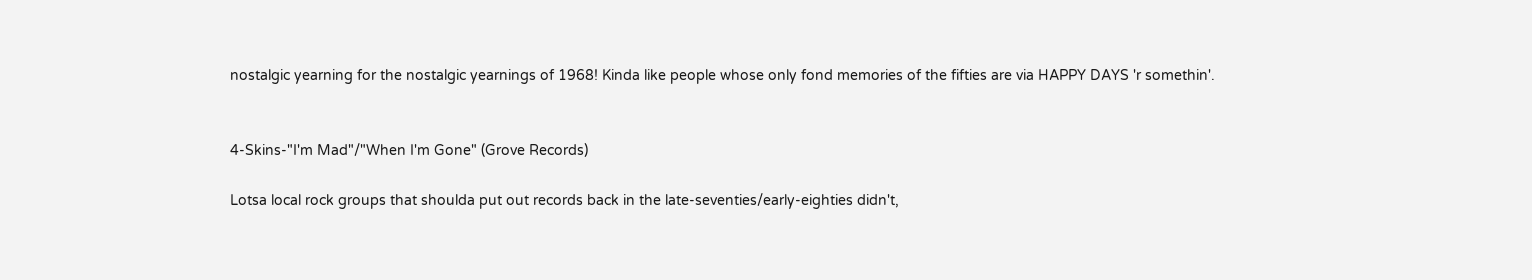nostalgic yearning for the nostalgic yearnings of 1968! Kinda like people whose only fond memories of the fifties are via HAPPY DAYS 'r somethin'.


4-Skins-"I'm Mad"/"When I'm Gone" (Grove Records)

Lotsa local rock groups that shoulda put out records back in the late-seventies/early-eighties didn't,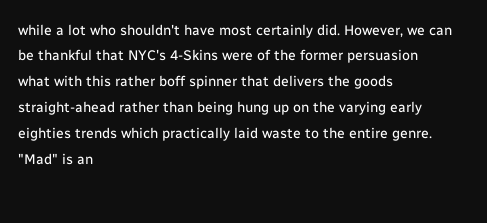while a lot who shouldn't have most certainly did. However, we can be thankful that NYC's 4-Skins were of the former persuasion what with this rather boff spinner that delivers the goods straight-ahead rather than being hung up on the varying early eighties trends which practically laid waste to the entire genre. "Mad" is an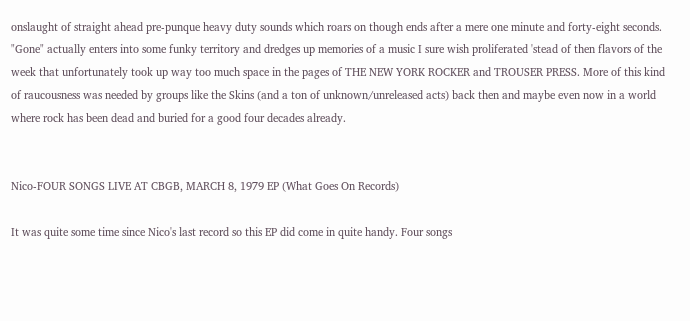onslaught of straight ahead pre-punque heavy duty sounds which roars on though ends after a mere one minute and forty-eight seconds. "Gone" actually enters into some funky territory and dredges up memories of a music I sure wish proliferated 'stead of then flavors of the week that unfortunately took up way too much space in the pages of THE NEW YORK ROCKER and TROUSER PRESS. More of this kind of raucousness was needed by groups like the Skins (and a ton of unknown/unreleased acts) back then and maybe even now in a world where rock has been dead and buried for a good four decades already.


Nico-FOUR SONGS LIVE AT CBGB, MARCH 8, 1979 EP (What Goes On Records)

It was quite some time since Nico's last record so this EP did come in quite handy. Four songs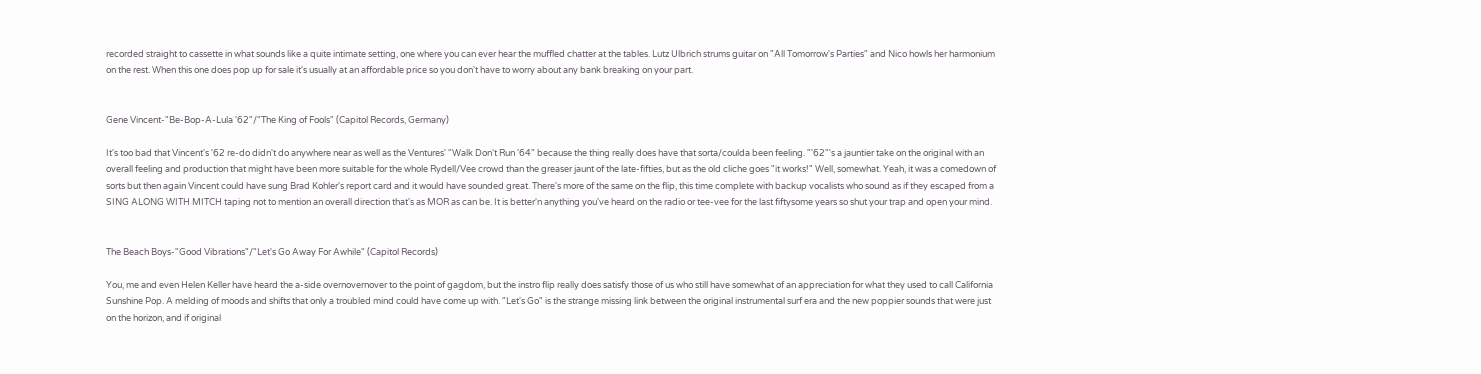recorded straight to cassette in what sounds like a quite intimate setting, one where you can ever hear the muffled chatter at the tables. Lutz Ulbrich strums guitar on "All Tomorrow's Parties" and Nico howls her harmonium on the rest. When this one does pop up for sale it's usually at an affordable price so you don't have to worry about any bank breaking on your part.


Gene Vincent-"Be-Bop-A-Lula '62"/"The King of Fools" (Capitol Records, Germany)

It's too bad that Vincent's '62 re-do didn't do anywhere near as well as the Ventures' "Walk Don't Run '64" because the thing really does have that sorta/coulda been feeling. "'62"'s a jauntier take on the original with an overall feeling and production that might have been more suitable for the whole Rydell/Vee crowd than the greaser jaunt of the late-fifties, but as the old cliche goes "it works!" Well, somewhat. Yeah, it was a comedown of sorts but then again Vincent could have sung Brad Kohler's report card and it would have sounded great. There's more of the same on the flip, this time complete with backup vocalists who sound as if they escaped from a SING ALONG WITH MITCH taping not to mention an overall direction that's as MOR as can be. It is better'n anything you've heard on the radio or tee-vee for the last fiftysome years so shut your trap and open your mind.


The Beach Boys-"Good Vibrations"/"Let's Go Away For Awhile" (Capitol Records)

You, me and even Helen Keller have heard the a-side overnovernover to the point of gagdom, but the instro flip really does satisfy those of us who still have somewhat of an appreciation for what they used to call California Sunshine Pop. A melding of moods and shifts that only a troubled mind could have come up with. "Let's Go" is the strange missing link between the original instrumental surf era and the new poppier sounds that were just on the horizon, and if original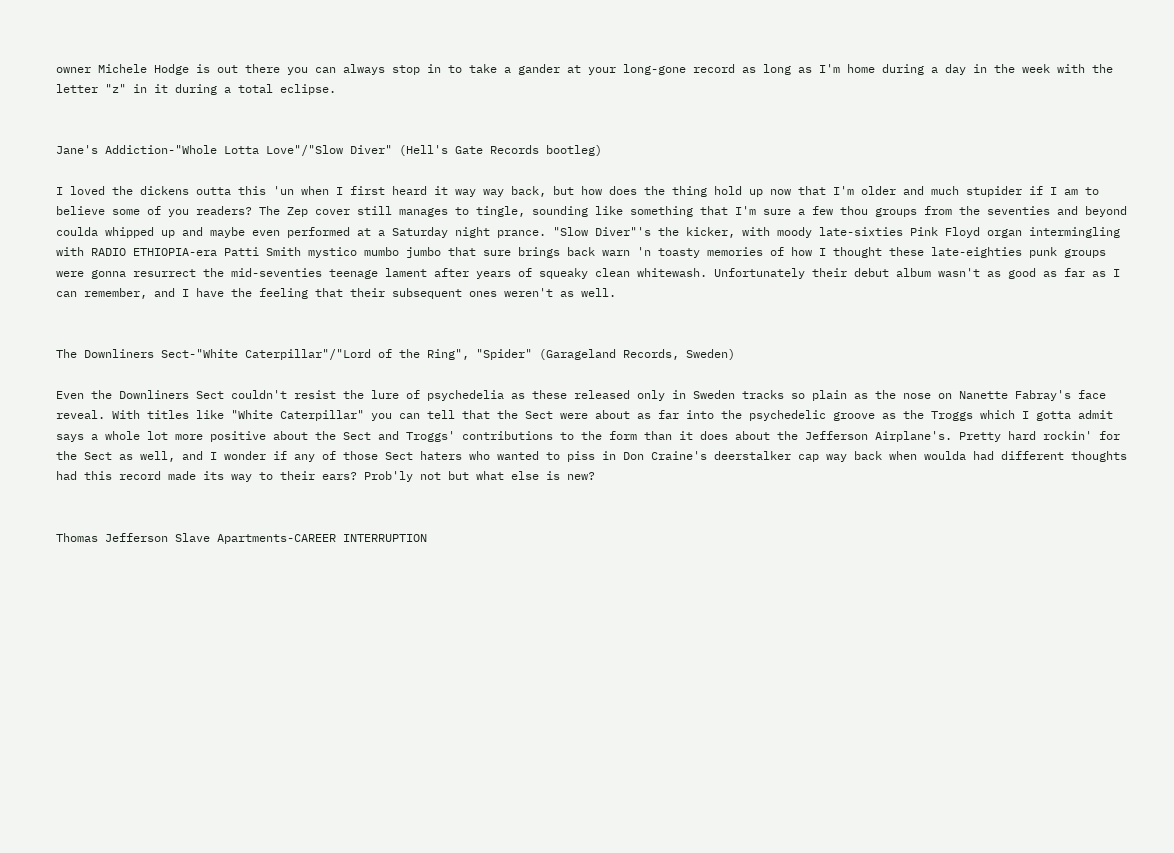owner Michele Hodge is out there you can always stop in to take a gander at your long-gone record as long as I'm home during a day in the week with the letter "z" in it during a total eclipse.


Jane's Addiction-"Whole Lotta Love"/"Slow Diver" (Hell's Gate Records bootleg)

I loved the dickens outta this 'un when I first heard it way way back, but how does the thing hold up now that I'm older and much stupider if I am to believe some of you readers? The Zep cover still manages to tingle, sounding like something that I'm sure a few thou groups from the seventies and beyond coulda whipped up and maybe even performed at a Saturday night prance. "Slow Diver"'s the kicker, with moody late-sixties Pink Floyd organ intermingling with RADIO ETHIOPIA-era Patti Smith mystico mumbo jumbo that sure brings back warn 'n toasty memories of how I thought these late-eighties punk groups were gonna resurrect the mid-seventies teenage lament after years of squeaky clean whitewash. Unfortunately their debut album wasn't as good as far as I can remember, and I have the feeling that their subsequent ones weren't as well.


The Downliners Sect-"White Caterpillar"/"Lord of the Ring", "Spider" (Garageland Records, Sweden)

Even the Downliners Sect couldn't resist the lure of psychedelia as these released only in Sweden tracks so plain as the nose on Nanette Fabray's face reveal. With titles like "White Caterpillar" you can tell that the Sect were about as far into the psychedelic groove as the Troggs which I gotta admit says a whole lot more positive about the Sect and Troggs' contributions to the form than it does about the Jefferson Airplane's. Pretty hard rockin' for the Sect as well, and I wonder if any of those Sect haters who wanted to piss in Don Craine's deerstalker cap way back when woulda had different thoughts had this record made its way to their ears? Prob'ly not but what else is new?


Thomas Jefferson Slave Apartments-CAREER INTERRUPTION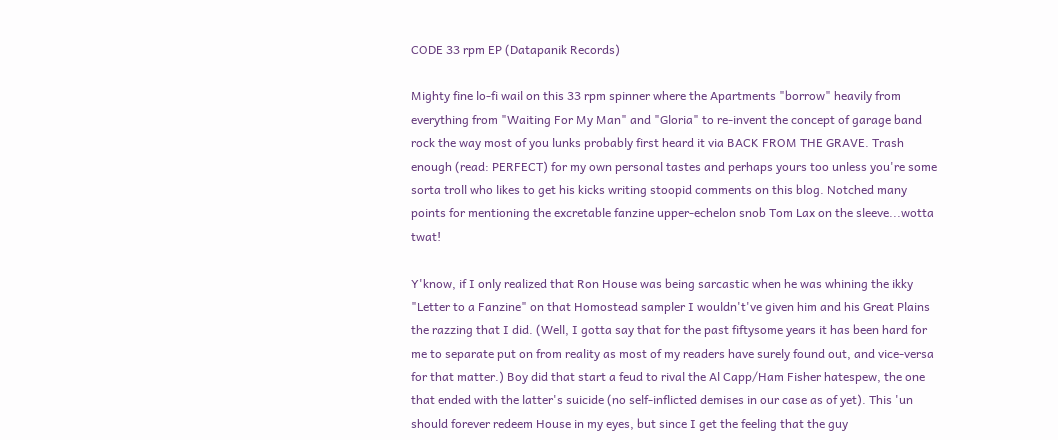CODE 33 rpm EP (Datapanik Records)

Mighty fine lo-fi wail on this 33 rpm spinner where the Apartments "borrow" heavily from everything from "Waiting For My Man" and "Gloria" to re-invent the concept of garage band rock the way most of you lunks probably first heard it via BACK FROM THE GRAVE. Trash enough (read: PERFECT) for my own personal tastes and perhaps yours too unless you're some sorta troll who likes to get his kicks writing stoopid comments on this blog. Notched many points for mentioning the excretable fanzine upper-echelon snob Tom Lax on the sleeve...wotta twat!

Y'know, if I only realized that Ron House was being sarcastic when he was whining the ikky "Letter to a Fanzine" on that Homostead sampler I wouldn't've given him and his Great Plains the razzing that I did. (Well, I gotta say that for the past fiftysome years it has been hard for me to separate put on from reality as most of my readers have surely found out, and vice-versa for that matter.) Boy did that start a feud to rival the Al Capp/Ham Fisher hatespew, the one that ended with the latter's suicide (no self-inflicted demises in our case as of yet). This 'un should forever redeem House in my eyes, but since I get the feeling that the guy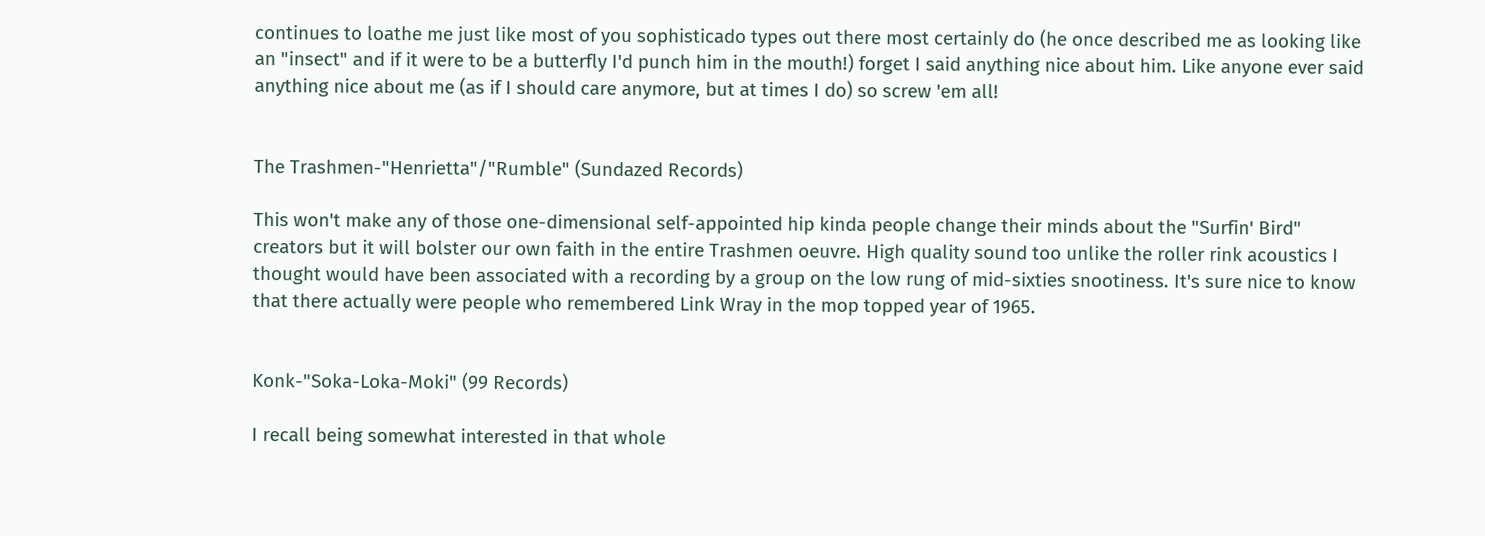continues to loathe me just like most of you sophisticado types out there most certainly do (he once described me as looking like an "insect" and if it were to be a butterfly I'd punch him in the mouth!) forget I said anything nice about him. Like anyone ever said anything nice about me (as if I should care anymore, but at times I do) so screw 'em all!


The Trashmen-"Henrietta"/"Rumble" (Sundazed Records)

This won't make any of those one-dimensional self-appointed hip kinda people change their minds about the "Surfin' Bird" creators but it will bolster our own faith in the entire Trashmen oeuvre. High quality sound too unlike the roller rink acoustics I thought would have been associated with a recording by a group on the low rung of mid-sixties snootiness. It's sure nice to know that there actually were people who remembered Link Wray in the mop topped year of 1965.


Konk-"Soka-Loka-Moki" (99 Records)

I recall being somewhat interested in that whole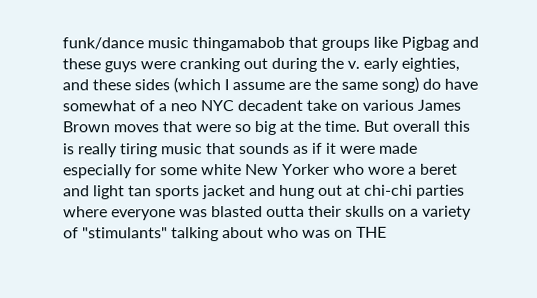funk/dance music thingamabob that groups like Pigbag and these guys were cranking out during the v. early eighties, and these sides (which I assume are the same song) do have somewhat of a neo NYC decadent take on various James Brown moves that were so big at the time. But overall this is really tiring music that sounds as if it were made especially for some white New Yorker who wore a beret and light tan sports jacket and hung out at chi-chi parties where everyone was blasted outta their skulls on a variety of "stimulants" talking about who was on THE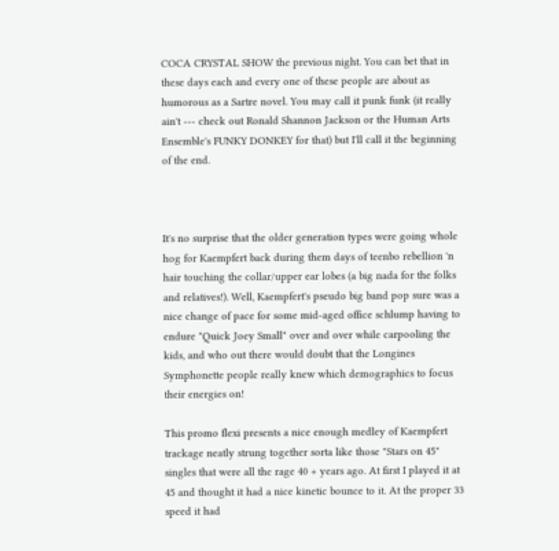COCA CRYSTAL SHOW the previous night. You can bet that in these days each and every one of these people are about as humorous as a Sartre novel. You may call it punk funk (it really ain't --- check out Ronald Shannon Jackson or the Human Arts Ensemble's FUNKY DONKEY for that) but I'll call it the beginning of the end.



It's no surprise that the older generation types were going whole hog for Kaempfert back during them days of teenbo rebellion 'n hair touching the collar/upper ear lobes (a big nada for the folks and relatives!). Well, Kaempfert's pseudo big band pop sure was a nice change of pace for some mid-aged office schlump having to endure "Quick Joey Small" over and over while carpooling the kids, and who out there would doubt that the Longines Symphonette people really knew which demographics to focus their energies on!

This promo flexi presents a nice enough medley of Kaempfert trackage neatly strung together sorta like those "Stars on 45" singles that were all the rage 40 + years ago. At first I played it at 45 and thought it had a nice kinetic bounce to it. At the proper 33 speed it had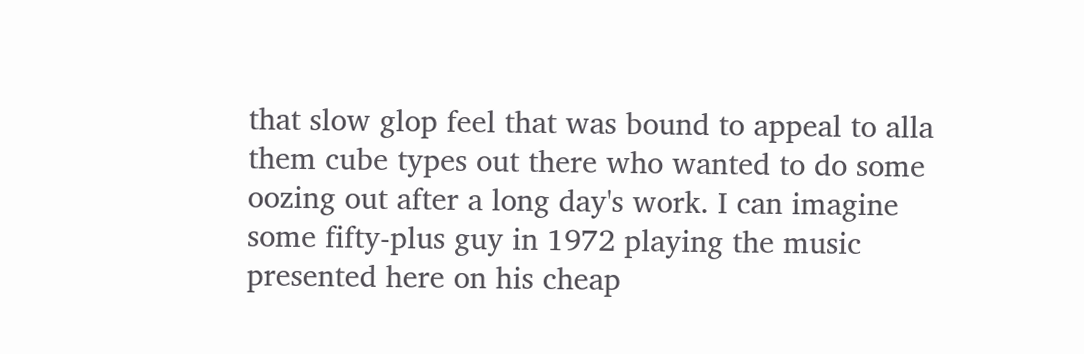that slow glop feel that was bound to appeal to alla them cube types out there who wanted to do some oozing out after a long day's work. I can imagine some fifty-plus guy in 1972 playing the music presented here on his cheap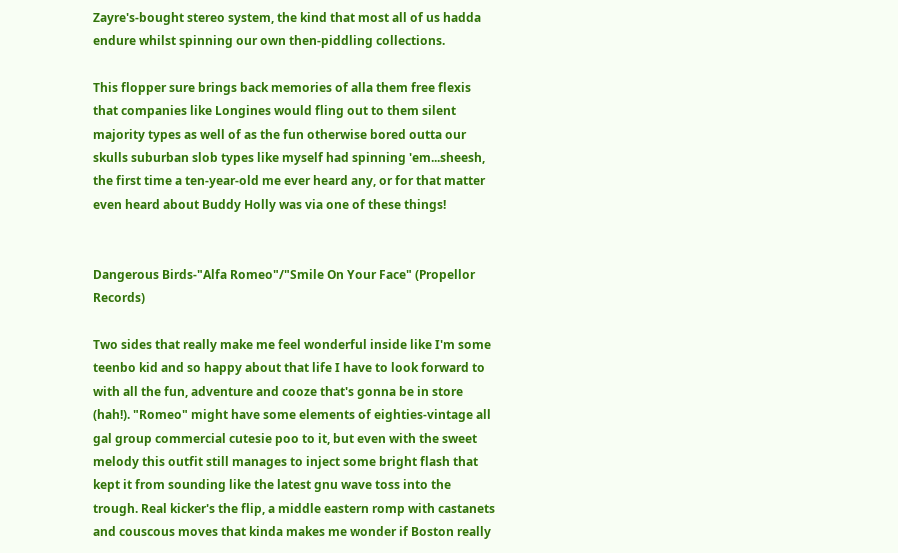Zayre's-bought stereo system, the kind that most all of us hadda endure whilst spinning our own then-piddling collections.

This flopper sure brings back memories of alla them free flexis that companies like Longines would fling out to them silent majority types as well of as the fun otherwise bored outta our skulls suburban slob types like myself had spinning 'em...sheesh, the first time a ten-year-old me ever heard any, or for that matter even heard about Buddy Holly was via one of these things!


Dangerous Birds-"Alfa Romeo"/"Smile On Your Face" (Propellor Records)

Two sides that really make me feel wonderful inside like I'm some teenbo kid and so happy about that life I have to look forward to with all the fun, adventure and cooze that's gonna be in store (hah!). "Romeo" might have some elements of eighties-vintage all gal group commercial cutesie poo to it, but even with the sweet melody this outfit still manages to inject some bright flash that kept it from sounding like the latest gnu wave toss into the trough. Real kicker's the flip, a middle eastern romp with castanets and couscous moves that kinda makes me wonder if Boston really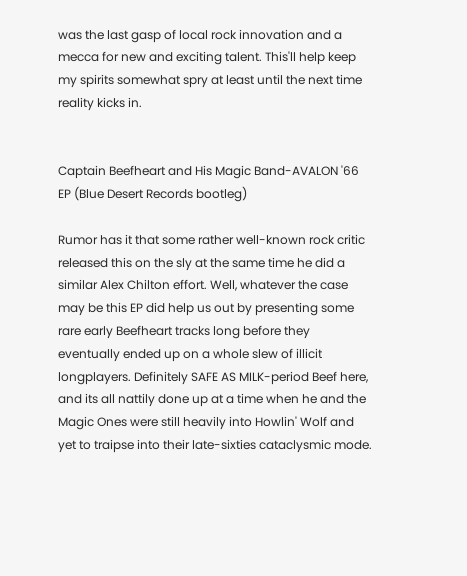was the last gasp of local rock innovation and a mecca for new and exciting talent. This'll help keep my spirits somewhat spry at least until the next time reality kicks in.


Captain Beefheart and His Magic Band-AVALON '66 EP (Blue Desert Records bootleg)

Rumor has it that some rather well-known rock critic released this on the sly at the same time he did a similar Alex Chilton effort. Well, whatever the case may be this EP did help us out by presenting some rare early Beefheart tracks long before they eventually ended up on a whole slew of illicit longplayers. Definitely SAFE AS MILK-period Beef here, and its all nattily done up at a time when he and the Magic Ones were still heavily into Howlin' Wolf and yet to traipse into their late-sixties cataclysmic mode.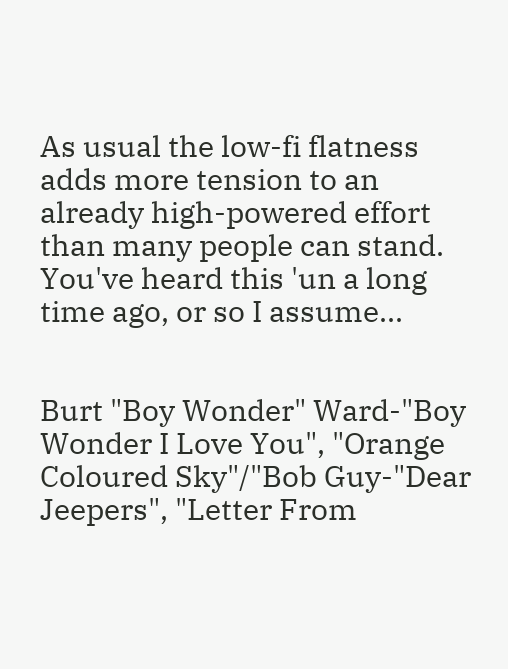As usual the low-fi flatness adds more tension to an already high-powered effort than many people can stand. You've heard this 'un a long time ago, or so I assume...


Burt "Boy Wonder" Ward-"Boy Wonder I Love You", "Orange Coloured Sky"/"Bob Guy-"Dear Jeepers", "Letter From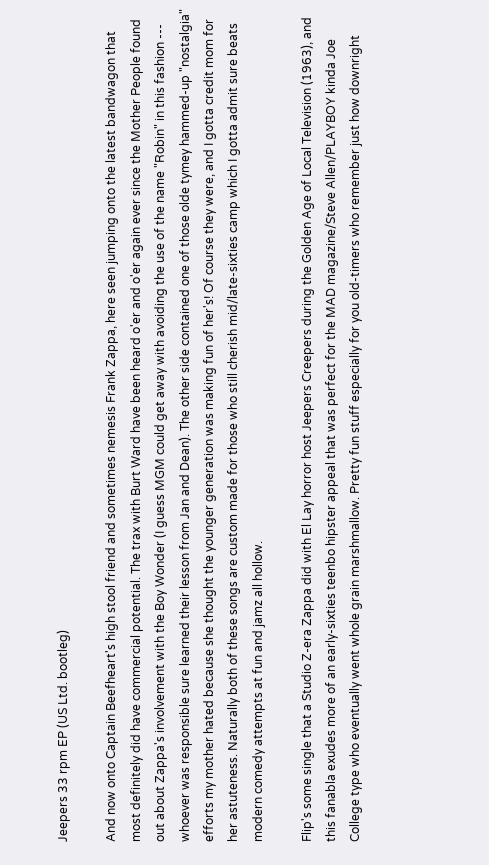Jeepers 33 rpm EP (US Ltd. bootleg)

And now onto Captain Beefheart's high stool friend and sometimes nemesis Frank Zappa, here seen jumping onto the latest bandwagon that most definitely did have commercial potential. The trax with Burt Ward have been heard o'er and o'er again ever since the Mother People found out about Zappa's involvement with the Boy Wonder (I guess MGM could get away with avoiding the use of the name "Robin" in this fashion --- whoever was responsible sure learned their lesson from Jan and Dean). The other side contained one of those olde tymey hammed-up "nostalgia" efforts my mother hated because she thought the younger generation was making fun of her's! Of course they were, and I gotta credit mom for her astuteness. Naturally both of these songs are custom made for those who still cherish mid/late-sixties camp which I gotta admit sure beats modern comedy attempts at fun and jamz all hollow.

Flip's some single that a Studio Z-era Zappa did with El Lay horror host Jeepers Creepers during the Golden Age of Local Television (1963), and this fanabla exudes more of an early-sixties teenbo hipster appeal that was perfect for the MAD magazine/Steve Allen/PLAYBOY kinda Joe College type who eventually went whole grain marshmallow. Pretty fun stuff especially for you old-timers who remember just how downright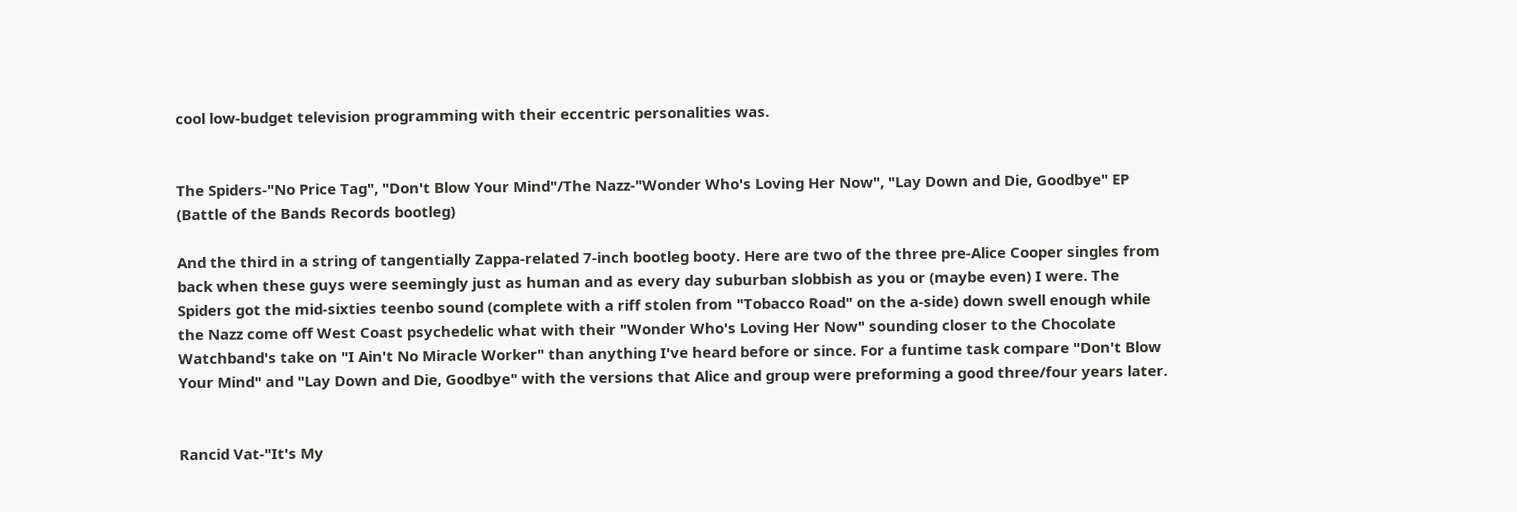cool low-budget television programming with their eccentric personalities was.


The Spiders-"No Price Tag", "Don't Blow Your Mind"/The Nazz-"Wonder Who's Loving Her Now", "Lay Down and Die, Goodbye" EP (Battle of the Bands Records bootleg)

And the third in a string of tangentially Zappa-related 7-inch bootleg booty. Here are two of the three pre-Alice Cooper singles from back when these guys were seemingly just as human and as every day suburban slobbish as you or (maybe even) I were. The Spiders got the mid-sixties teenbo sound (complete with a riff stolen from "Tobacco Road" on the a-side) down swell enough while the Nazz come off West Coast psychedelic what with their "Wonder Who's Loving Her Now" sounding closer to the Chocolate Watchband's take on "I Ain't No Miracle Worker" than anything I've heard before or since. For a funtime task compare "Don't Blow Your Mind" and "Lay Down and Die, Goodbye" with the versions that Alice and group were preforming a good three/four years later.


Rancid Vat-"It's My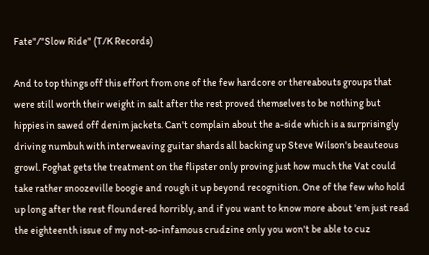Fate"/"Slow Ride" (T/K Records)

And to top things off this effort from one of the few hardcore or thereabouts groups that were still worth their weight in salt after the rest proved themselves to be nothing but hippies in sawed off denim jackets. Can't complain about the a-side which is a surprisingly driving numbuh with interweaving guitar shards all backing up Steve Wilson's beauteous growl. Foghat gets the treatment on the flipster only proving just how much the Vat could take rather snoozeville boogie and rough it up beyond recognition. One of the few who hold up long after the rest floundered horribly, and if you want to know more about 'em just read the eighteenth issue of my not-so-infamous crudzine only you won't be able to cuz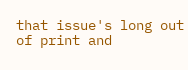that issue's long out of print and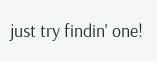just try findin' one!